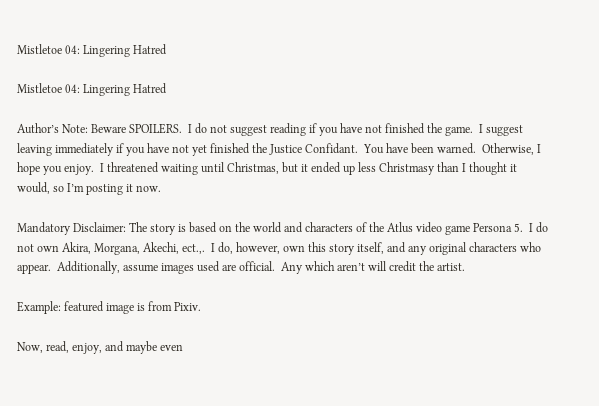Mistletoe 04: Lingering Hatred

Mistletoe 04: Lingering Hatred

Author’s Note: Beware SPOILERS.  I do not suggest reading if you have not finished the game.  I suggest leaving immediately if you have not yet finished the Justice Confidant.  You have been warned.  Otherwise, I hope you enjoy.  I threatened waiting until Christmas, but it ended up less Christmasy than I thought it would, so I’m posting it now.

Mandatory Disclaimer: The story is based on the world and characters of the Atlus video game Persona 5.  I do not own Akira, Morgana, Akechi, ect.,.  I do, however, own this story itself, and any original characters who appear.  Additionally, assume images used are official.  Any which aren’t will credit the artist.

Example: featured image is from Pixiv.

Now, read, enjoy, and maybe even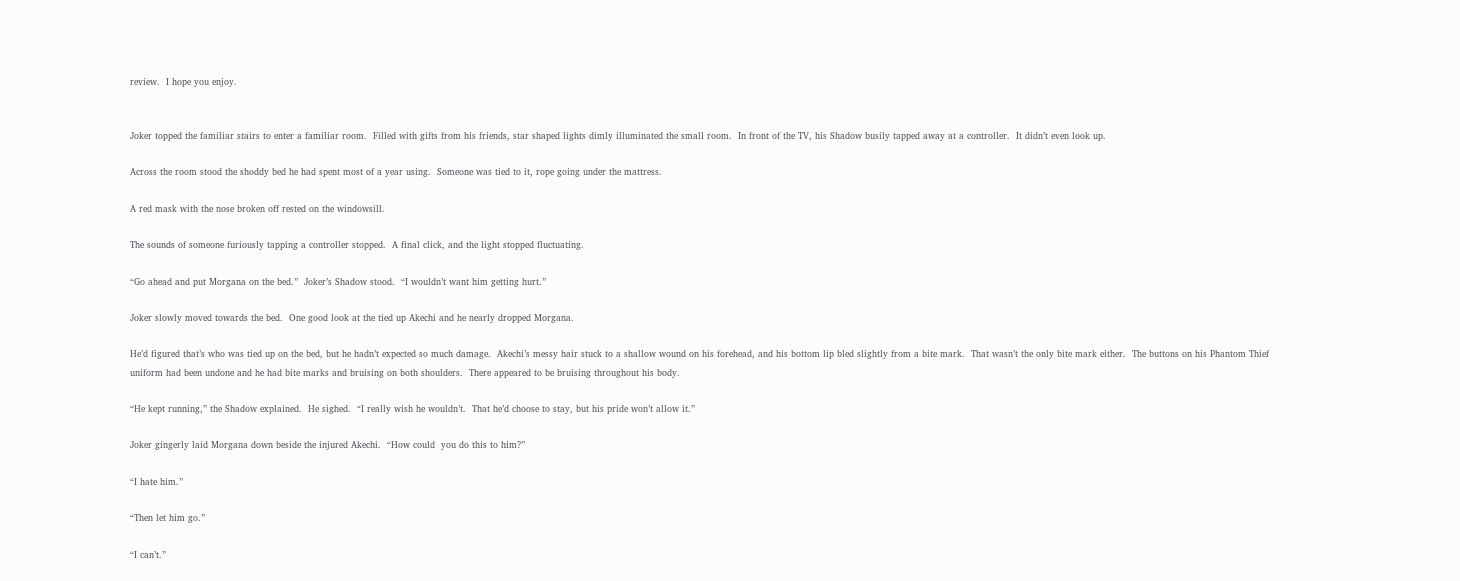review.  I hope you enjoy.


Joker topped the familiar stairs to enter a familiar room.  Filled with gifts from his friends, star shaped lights dimly illuminated the small room.  In front of the TV, his Shadow busily tapped away at a controller.  It didn’t even look up.

Across the room stood the shoddy bed he had spent most of a year using.  Someone was tied to it, rope going under the mattress.

A red mask with the nose broken off rested on the windowsill.

The sounds of someone furiously tapping a controller stopped.  A final click, and the light stopped fluctuating.

“Go ahead and put Morgana on the bed.”  Joker’s Shadow stood.  “I wouldn’t want him getting hurt.”

Joker slowly moved towards the bed.  One good look at the tied up Akechi and he nearly dropped Morgana.

He’d figured that’s who was tied up on the bed, but he hadn’t expected so much damage.  Akechi’s messy hair stuck to a shallow wound on his forehead, and his bottom lip bled slightly from a bite mark.  That wasn’t the only bite mark either.  The buttons on his Phantom Thief uniform had been undone and he had bite marks and bruising on both shoulders.  There appeared to be bruising throughout his body.

“He kept running,” the Shadow explained.  He sighed.  “I really wish he wouldn’t.  That he’d choose to stay, but his pride won’t allow it.”

Joker gingerly laid Morgana down beside the injured Akechi.  “How could  you do this to him?”

“I hate him.”

“Then let him go.”

“I can’t.”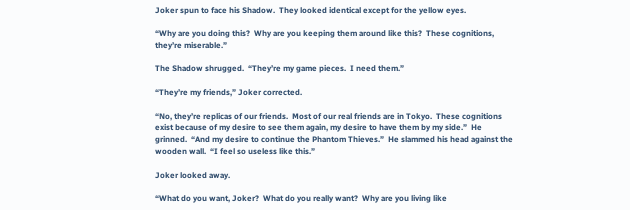Joker spun to face his Shadow.  They looked identical except for the yellow eyes.

“Why are you doing this?  Why are you keeping them around like this?  These cognitions, they’re miserable.”

The Shadow shrugged.  “They’re my game pieces.  I need them.”

“They’re my friends,” Joker corrected.

“No, they’re replicas of our friends.  Most of our real friends are in Tokyo.  These cognitions exist because of my desire to see them again, my desire to have them by my side.”  He grinned.  “And my desire to continue the Phantom Thieves.”  He slammed his head against the wooden wall.  “I feel so useless like this.”

Joker looked away.

“What do you want, Joker?  What do you really want?  Why are you living like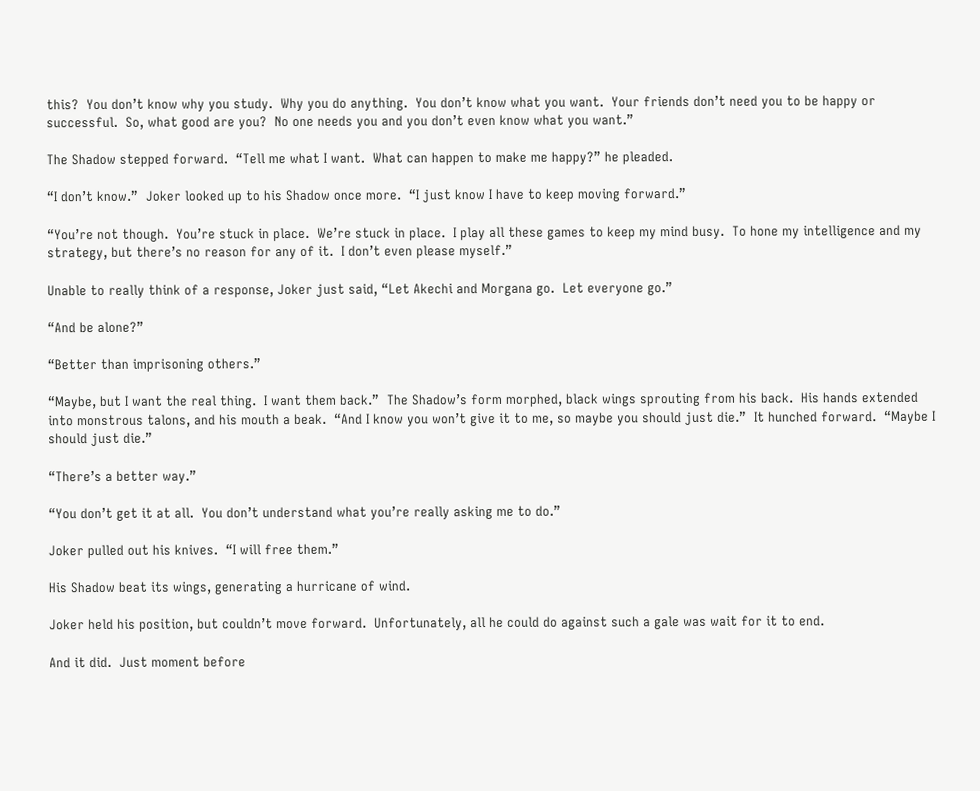this?  You don’t know why you study.  Why you do anything.  You don’t know what you want.  Your friends don’t need you to be happy or successful.  So, what good are you?  No one needs you and you don’t even know what you want.”

The Shadow stepped forward.  “Tell me what I want.  What can happen to make me happy?” he pleaded.

“I don’t know.”  Joker looked up to his Shadow once more.  “I just know I have to keep moving forward.”

“You’re not though.  You’re stuck in place.  We’re stuck in place.  I play all these games to keep my mind busy.  To hone my intelligence and my strategy, but there’s no reason for any of it.  I don’t even please myself.”

Unable to really think of a response, Joker just said, “Let Akechi and Morgana go.  Let everyone go.”

“And be alone?”

“Better than imprisoning others.”

“Maybe, but I want the real thing.  I want them back.”  The Shadow’s form morphed, black wings sprouting from his back.  His hands extended into monstrous talons, and his mouth a beak.  “And I know you won’t give it to me, so maybe you should just die.”  It hunched forward.  “Maybe I should just die.”

“There’s a better way.”

“You don’t get it at all.  You don’t understand what you’re really asking me to do.”

Joker pulled out his knives.  “I will free them.”

His Shadow beat its wings, generating a hurricane of wind.

Joker held his position, but couldn’t move forward.  Unfortunately, all he could do against such a gale was wait for it to end.

And it did.  Just moment before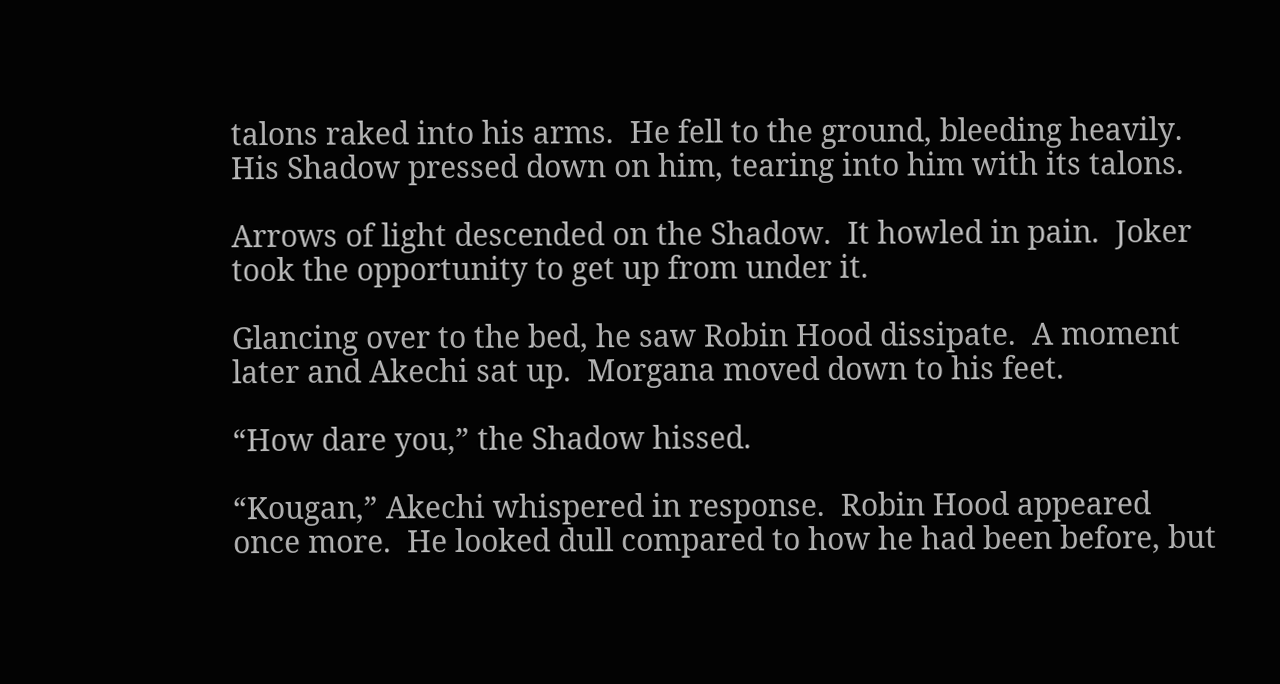talons raked into his arms.  He fell to the ground, bleeding heavily.  His Shadow pressed down on him, tearing into him with its talons.

Arrows of light descended on the Shadow.  It howled in pain.  Joker took the opportunity to get up from under it.

Glancing over to the bed, he saw Robin Hood dissipate.  A moment later and Akechi sat up.  Morgana moved down to his feet.

“How dare you,” the Shadow hissed.

“Kougan,” Akechi whispered in response.  Robin Hood appeared once more.  He looked dull compared to how he had been before, but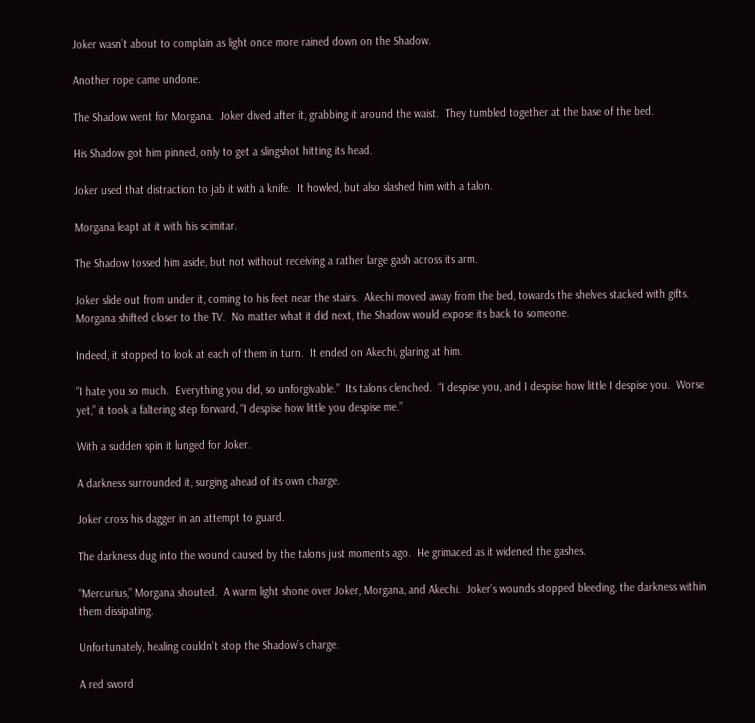Joker wasn’t about to complain as light once more rained down on the Shadow.

Another rope came undone.

The Shadow went for Morgana.  Joker dived after it, grabbing it around the waist.  They tumbled together at the base of the bed.

His Shadow got him pinned, only to get a slingshot hitting its head.

Joker used that distraction to jab it with a knife.  It howled, but also slashed him with a talon.

Morgana leapt at it with his scimitar.

The Shadow tossed him aside, but not without receiving a rather large gash across its arm.

Joker slide out from under it, coming to his feet near the stairs.  Akechi moved away from the bed, towards the shelves stacked with gifts.  Morgana shifted closer to the TV.  No matter what it did next, the Shadow would expose its back to someone.

Indeed, it stopped to look at each of them in turn.  It ended on Akechi, glaring at him.

“I hate you so much.  Everything you did, so unforgivable.”  Its talons clenched.  “I despise you, and I despise how little I despise you.  Worse yet,” it took a faltering step forward, “I despise how little you despise me.”

With a sudden spin it lunged for Joker.

A darkness surrounded it, surging ahead of its own charge.

Joker cross his dagger in an attempt to guard.

The darkness dug into the wound caused by the talons just moments ago.  He grimaced as it widened the gashes.

“Mercurius,” Morgana shouted.  A warm light shone over Joker, Morgana, and Akechi.  Joker’s wounds stopped bleeding, the darkness within them dissipating.

Unfortunately, healing couldn’t stop the Shadow’s charge.

A red sword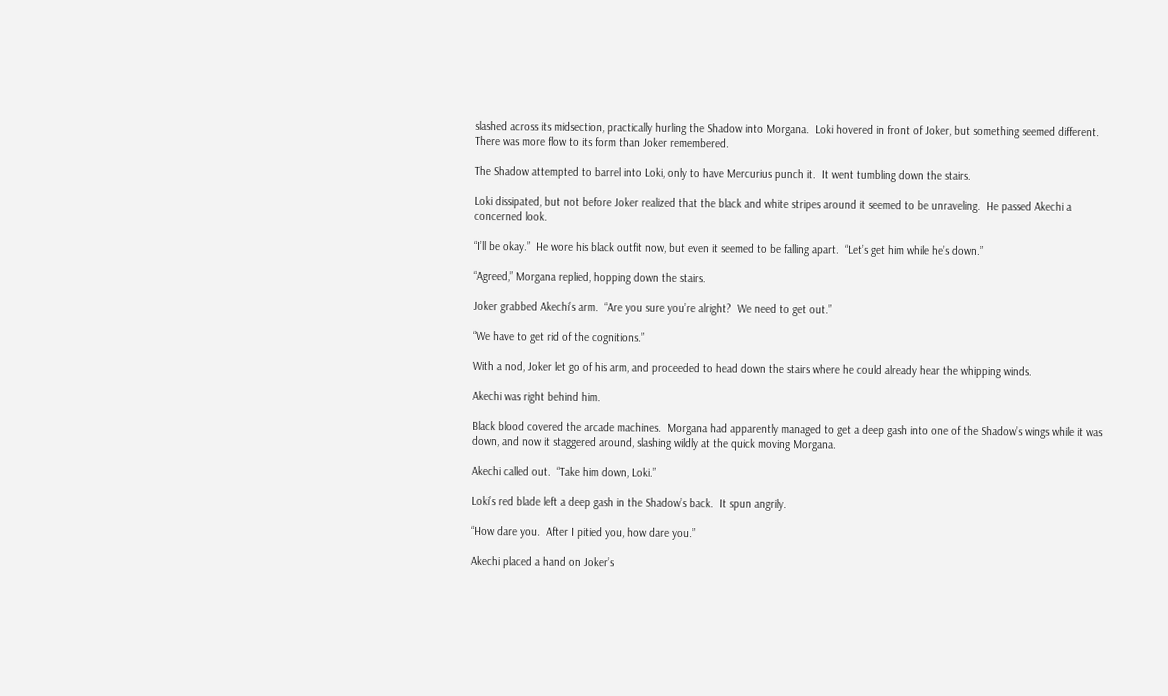slashed across its midsection, practically hurling the Shadow into Morgana.  Loki hovered in front of Joker, but something seemed different.  There was more flow to its form than Joker remembered.

The Shadow attempted to barrel into Loki, only to have Mercurius punch it.  It went tumbling down the stairs.

Loki dissipated, but not before Joker realized that the black and white stripes around it seemed to be unraveling.  He passed Akechi a concerned look.

“I’ll be okay.”  He wore his black outfit now, but even it seemed to be falling apart.  “Let’s get him while he’s down.”

“Agreed,” Morgana replied, hopping down the stairs.

Joker grabbed Akechi’s arm.  “Are you sure you’re alright?  We need to get out.”

“We have to get rid of the cognitions.”

With a nod, Joker let go of his arm, and proceeded to head down the stairs where he could already hear the whipping winds.

Akechi was right behind him.

Black blood covered the arcade machines.  Morgana had apparently managed to get a deep gash into one of the Shadow’s wings while it was down, and now it staggered around, slashing wildly at the quick moving Morgana.

Akechi called out.  “Take him down, Loki.”

Loki’s red blade left a deep gash in the Shadow’s back.  It spun angrily.

“How dare you.  After I pitied you, how dare you.”

Akechi placed a hand on Joker’s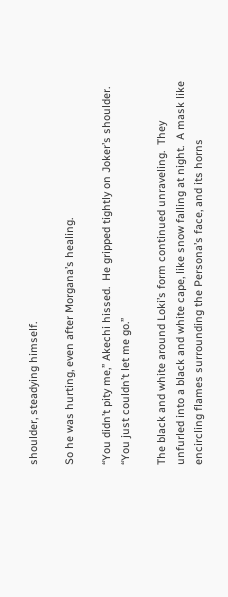shoulder, steadying himself.

So he was hurting, even after Morgana’s healing.

“You didn’t pity me,” Akechi hissed.  He gripped tightly on Joker’s shoulder.  “You just couldn’t let me go.”

The black and white around Loki’s form continued unraveling.  They unfurled into a black and white cape, like snow falling at night.  A mask like encircling flames surrounding the Persona’s face, and its horns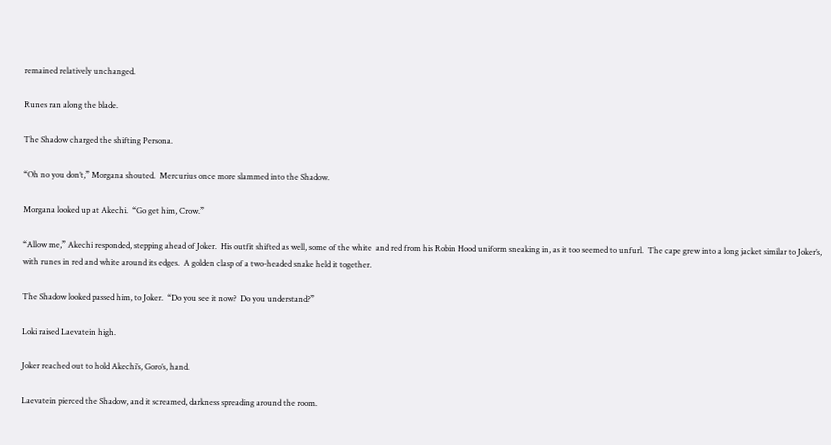remained relatively unchanged.

Runes ran along the blade.

The Shadow charged the shifting Persona.

“Oh no you don’t,” Morgana shouted.  Mercurius once more slammed into the Shadow.

Morgana looked up at Akechi.  “Go get him, Crow.”

“Allow me,” Akechi responded, stepping ahead of Joker.  His outfit shifted as well, some of the white  and red from his Robin Hood uniform sneaking in, as it too seemed to unfurl.  The cape grew into a long jacket similar to Joker’s, with runes in red and white around its edges.  A golden clasp of a two-headed snake held it together.

The Shadow looked passed him, to Joker.  “Do you see it now?  Do you understand?”

Loki raised Laevatein high.

Joker reached out to hold Akechi’s, Goro’s, hand.

Laevatein pierced the Shadow, and it screamed, darkness spreading around the room.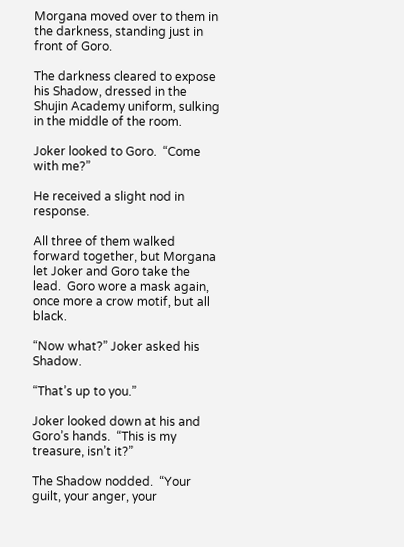Morgana moved over to them in the darkness, standing just in front of Goro.

The darkness cleared to expose his Shadow, dressed in the Shujin Academy uniform, sulking in the middle of the room.

Joker looked to Goro.  “Come with me?”

He received a slight nod in response.

All three of them walked forward together, but Morgana let Joker and Goro take the lead.  Goro wore a mask again, once more a crow motif, but all black.

“Now what?” Joker asked his Shadow.

“That’s up to you.”

Joker looked down at his and Goro’s hands.  “This is my treasure, isn’t it?”

The Shadow nodded.  “Your guilt, your anger, your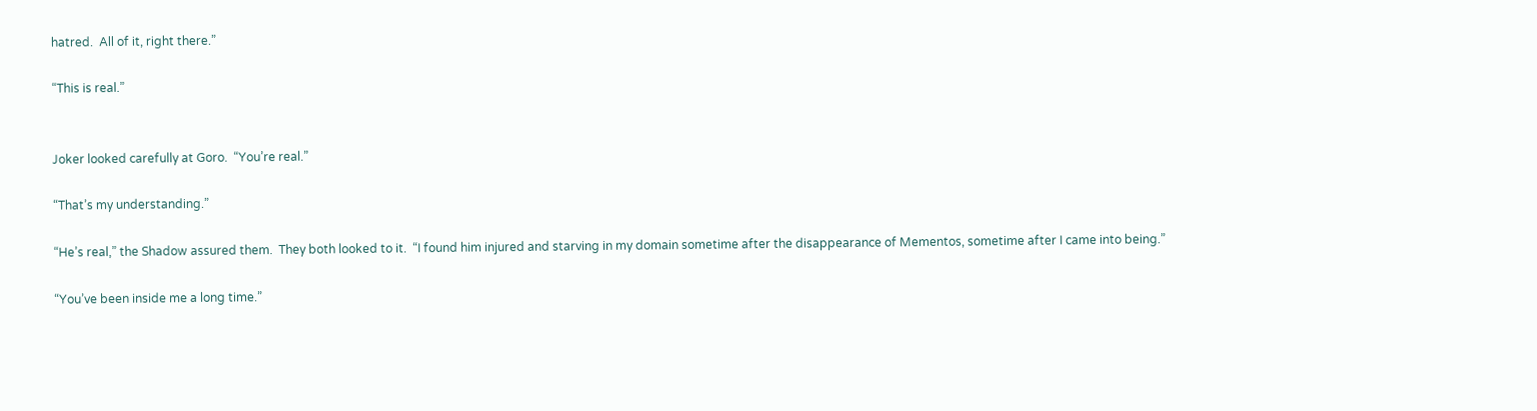hatred.  All of it, right there.”

“This is real.”


Joker looked carefully at Goro.  “You’re real.”

“That’s my understanding.”

“He’s real,” the Shadow assured them.  They both looked to it.  “I found him injured and starving in my domain sometime after the disappearance of Mementos, sometime after I came into being.”

“You’ve been inside me a long time.”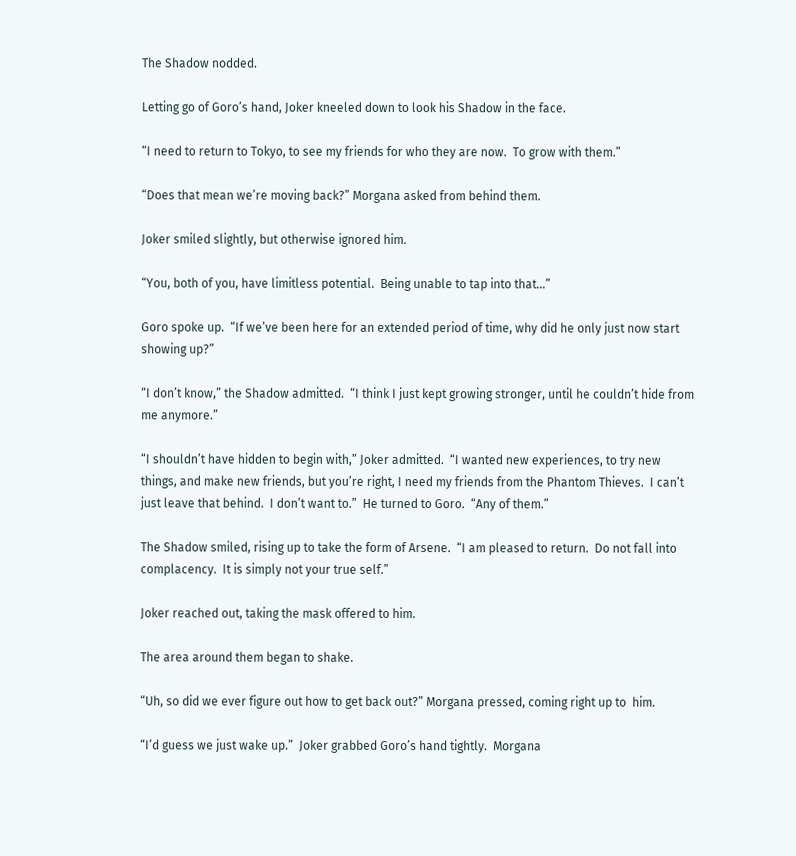The Shadow nodded.

Letting go of Goro’s hand, Joker kneeled down to look his Shadow in the face.

“I need to return to Tokyo, to see my friends for who they are now.  To grow with them.”

“Does that mean we’re moving back?” Morgana asked from behind them.

Joker smiled slightly, but otherwise ignored him.

“You, both of you, have limitless potential.  Being unable to tap into that…”

Goro spoke up.  “If we’ve been here for an extended period of time, why did he only just now start showing up?”

“I don’t know,” the Shadow admitted.  “I think I just kept growing stronger, until he couldn’t hide from me anymore.”

“I shouldn’t have hidden to begin with,” Joker admitted.  “I wanted new experiences, to try new things, and make new friends, but you’re right, I need my friends from the Phantom Thieves.  I can’t just leave that behind.  I don’t want to.”  He turned to Goro.  “Any of them.”

The Shadow smiled, rising up to take the form of Arsene.  “I am pleased to return.  Do not fall into complacency.  It is simply not your true self.”

Joker reached out, taking the mask offered to him.

The area around them began to shake.

“Uh, so did we ever figure out how to get back out?” Morgana pressed, coming right up to  him.

“I’d guess we just wake up.”  Joker grabbed Goro’s hand tightly.  Morgana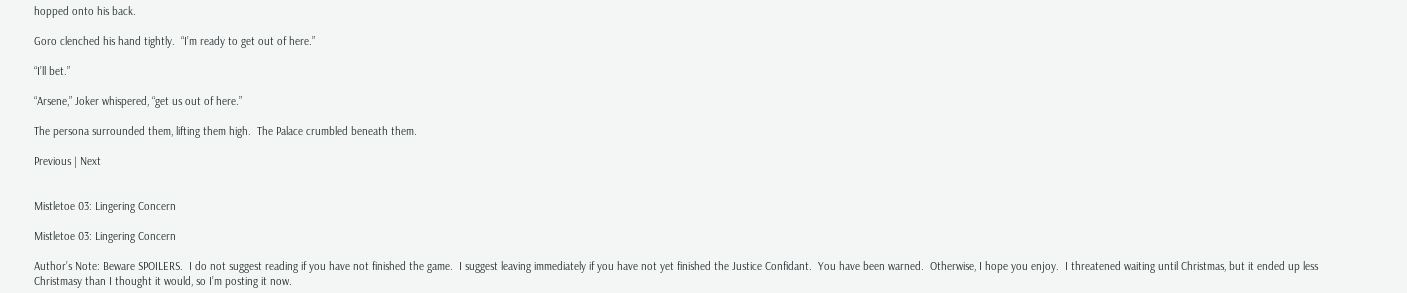hopped onto his back.

Goro clenched his hand tightly.  “I’m ready to get out of here.”

“I’ll bet.”

“Arsene,” Joker whispered, “get us out of here.”

The persona surrounded them, lifting them high.  The Palace crumbled beneath them.

Previous | Next


Mistletoe 03: Lingering Concern

Mistletoe 03: Lingering Concern

Author’s Note: Beware SPOILERS.  I do not suggest reading if you have not finished the game.  I suggest leaving immediately if you have not yet finished the Justice Confidant.  You have been warned.  Otherwise, I hope you enjoy.  I threatened waiting until Christmas, but it ended up less Christmasy than I thought it would, so I’m posting it now.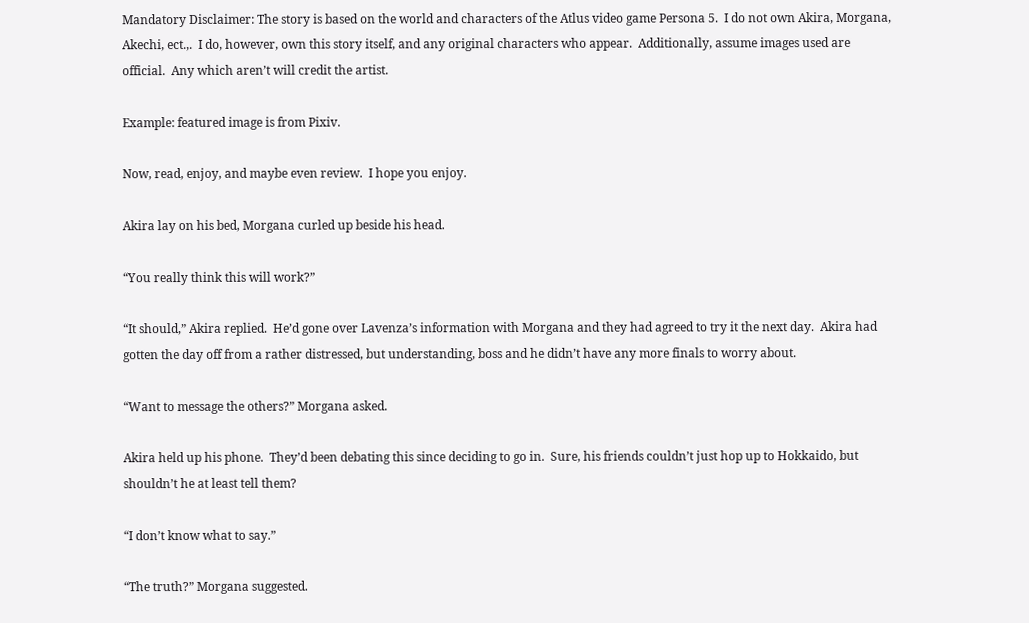Mandatory Disclaimer: The story is based on the world and characters of the Atlus video game Persona 5.  I do not own Akira, Morgana, Akechi, ect.,.  I do, however, own this story itself, and any original characters who appear.  Additionally, assume images used are official.  Any which aren’t will credit the artist.

Example: featured image is from Pixiv.

Now, read, enjoy, and maybe even review.  I hope you enjoy.

Akira lay on his bed, Morgana curled up beside his head.

“You really think this will work?”

“It should,” Akira replied.  He’d gone over Lavenza’s information with Morgana and they had agreed to try it the next day.  Akira had gotten the day off from a rather distressed, but understanding, boss and he didn’t have any more finals to worry about.

“Want to message the others?” Morgana asked.

Akira held up his phone.  They’d been debating this since deciding to go in.  Sure, his friends couldn’t just hop up to Hokkaido, but shouldn’t he at least tell them?

“I don’t know what to say.”

“The truth?” Morgana suggested.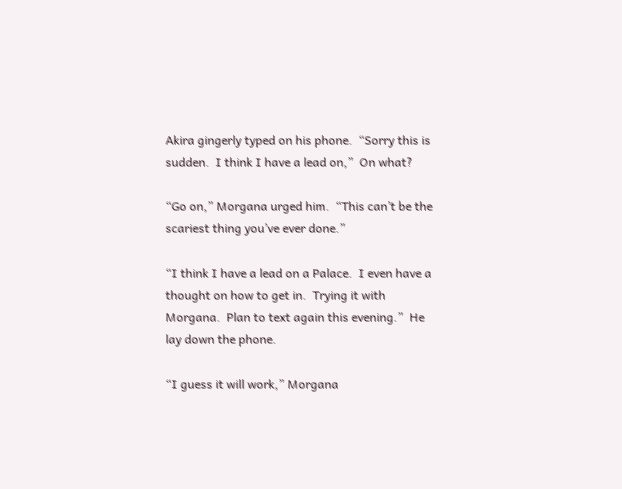Akira gingerly typed on his phone.  “Sorry this is sudden.  I think I have a lead on,”  On what?

“Go on,” Morgana urged him.  “This can’t be the scariest thing you’ve ever done.”

“I think I have a lead on a Palace.  I even have a thought on how to get in.  Trying it with Morgana.  Plan to text again this evening.”  He lay down the phone.

“I guess it will work,” Morgana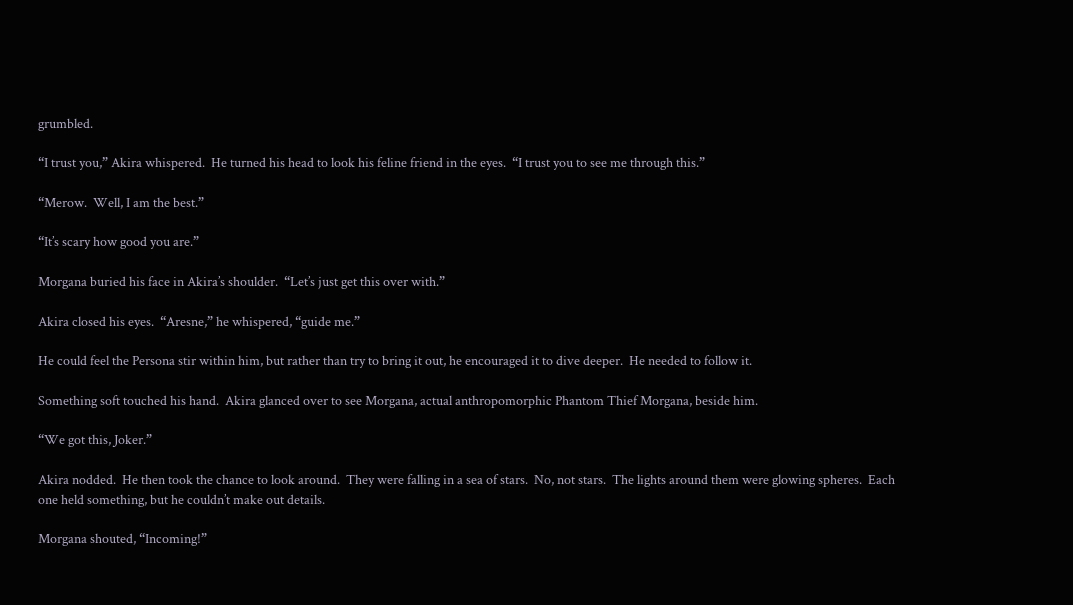grumbled.

“I trust you,” Akira whispered.  He turned his head to look his feline friend in the eyes.  “I trust you to see me through this.”

“Merow.  Well, I am the best.”

“It’s scary how good you are.”

Morgana buried his face in Akira’s shoulder.  “Let’s just get this over with.”

Akira closed his eyes.  “Aresne,” he whispered, “guide me.”

He could feel the Persona stir within him, but rather than try to bring it out, he encouraged it to dive deeper.  He needed to follow it.

Something soft touched his hand.  Akira glanced over to see Morgana, actual anthropomorphic Phantom Thief Morgana, beside him.

“We got this, Joker.”

Akira nodded.  He then took the chance to look around.  They were falling in a sea of stars.  No, not stars.  The lights around them were glowing spheres.  Each one held something, but he couldn’t make out details.

Morgana shouted, “Incoming!”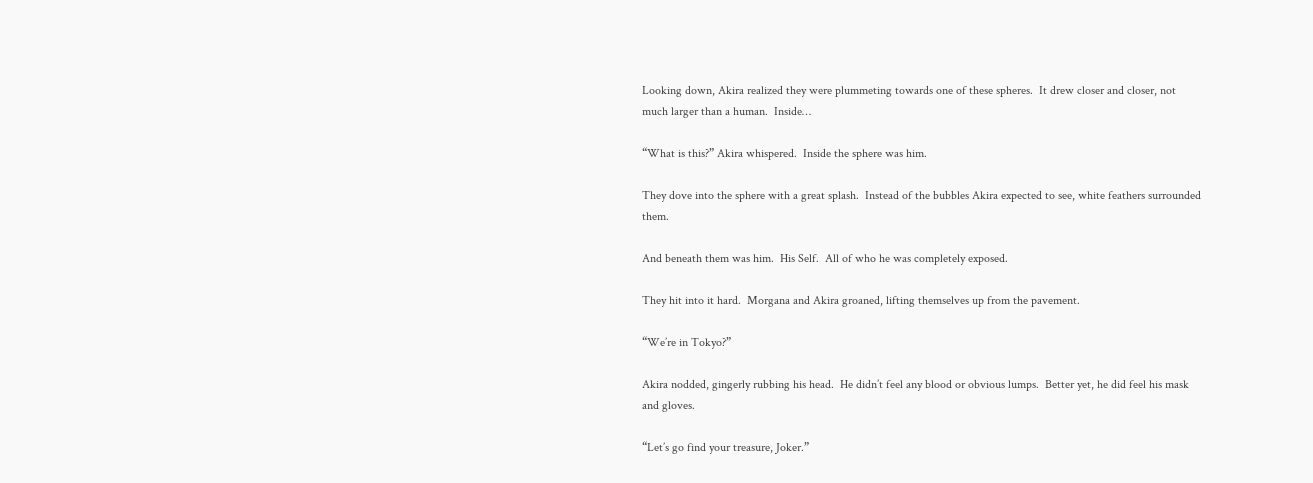Looking down, Akira realized they were plummeting towards one of these spheres.  It drew closer and closer, not much larger than a human.  Inside…

“What is this?” Akira whispered.  Inside the sphere was him.

They dove into the sphere with a great splash.  Instead of the bubbles Akira expected to see, white feathers surrounded them.

And beneath them was him.  His Self.  All of who he was completely exposed.

They hit into it hard.  Morgana and Akira groaned, lifting themselves up from the pavement.

“We’re in Tokyo?”

Akira nodded, gingerly rubbing his head.  He didn’t feel any blood or obvious lumps.  Better yet, he did feel his mask and gloves.

“Let’s go find your treasure, Joker.”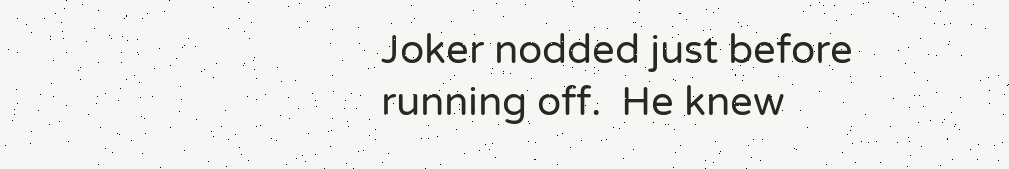Joker nodded just before running off.  He knew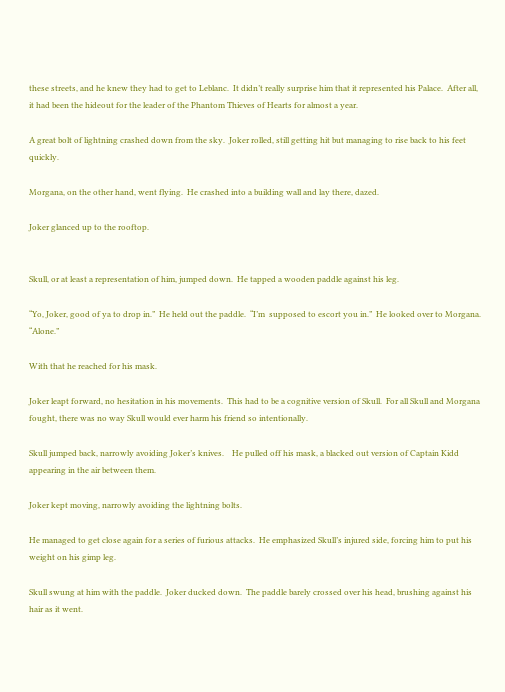these streets, and he knew they had to get to Leblanc.  It didn’t really surprise him that it represented his Palace.  After all, it had been the hideout for the leader of the Phantom Thieves of Hearts for almost a year.

A great bolt of lightning crashed down from the sky.  Joker rolled, still getting hit but managing to rise back to his feet quickly.

Morgana, on the other hand, went flying.  He crashed into a building wall and lay there, dazed.

Joker glanced up to the rooftop.


Skull, or at least a representation of him, jumped down.  He tapped a wooden paddle against his leg.

“Yo, Joker, good of ya to drop in.”  He held out the paddle.  “I’m  supposed to escort you in.”  He looked over to Morgana.  “Alone.”

With that he reached for his mask.

Joker leapt forward, no hesitation in his movements.  This had to be a cognitive version of Skull.  For all Skull and Morgana fought, there was no way Skull would ever harm his friend so intentionally.

Skull jumped back, narrowly avoiding Joker’s knives.    He pulled off his mask, a blacked out version of Captain Kidd appearing in the air between them.

Joker kept moving, narrowly avoiding the lightning bolts.

He managed to get close again for a series of furious attacks.  He emphasized Skull’s injured side, forcing him to put his weight on his gimp leg.

Skull swung at him with the paddle.  Joker ducked down.  The paddle barely crossed over his head, brushing against his hair as it went.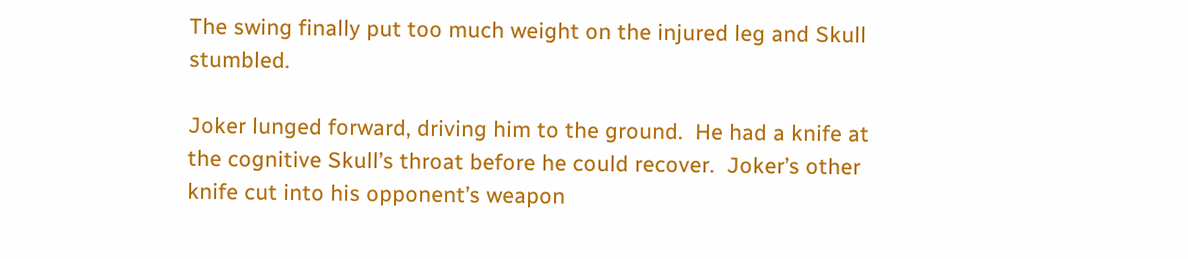The swing finally put too much weight on the injured leg and Skull stumbled.

Joker lunged forward, driving him to the ground.  He had a knife at the cognitive Skull’s throat before he could recover.  Joker’s other knife cut into his opponent’s weapon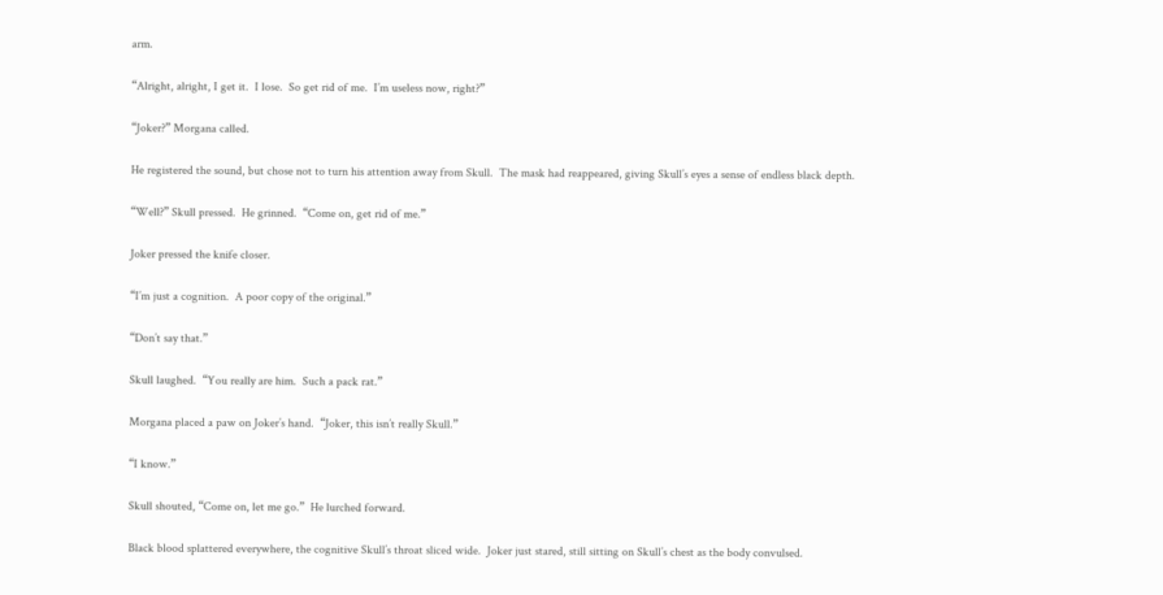arm.

“Alright, alright, I get it.  I lose.  So get rid of me.  I’m useless now, right?”

“Joker?” Morgana called.

He registered the sound, but chose not to turn his attention away from Skull.  The mask had reappeared, giving Skull’s eyes a sense of endless black depth.

“Well?” Skull pressed.  He grinned.  “Come on, get rid of me.”

Joker pressed the knife closer.

“I’m just a cognition.  A poor copy of the original.”

“Don’t say that.”

Skull laughed.  “You really are him.  Such a pack rat.”

Morgana placed a paw on Joker’s hand.  “Joker, this isn’t really Skull.”

“I know.”

Skull shouted, “Come on, let me go.”  He lurched forward.

Black blood splattered everywhere, the cognitive Skull’s throat sliced wide.  Joker just stared, still sitting on Skull’s chest as the body convulsed.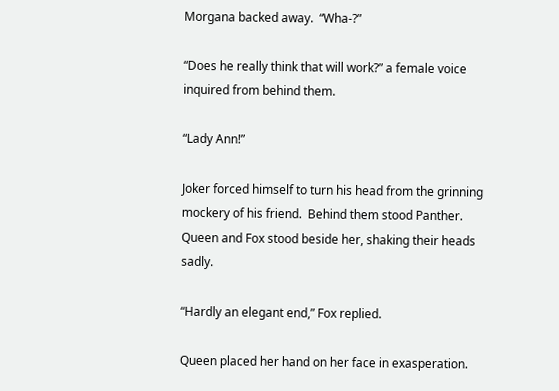Morgana backed away.  “Wha-?”

“Does he really think that will work?” a female voice inquired from behind them.

“Lady Ann!”

Joker forced himself to turn his head from the grinning mockery of his friend.  Behind them stood Panther.  Queen and Fox stood beside her, shaking their heads sadly.

“Hardly an elegant end,” Fox replied.

Queen placed her hand on her face in exasperation.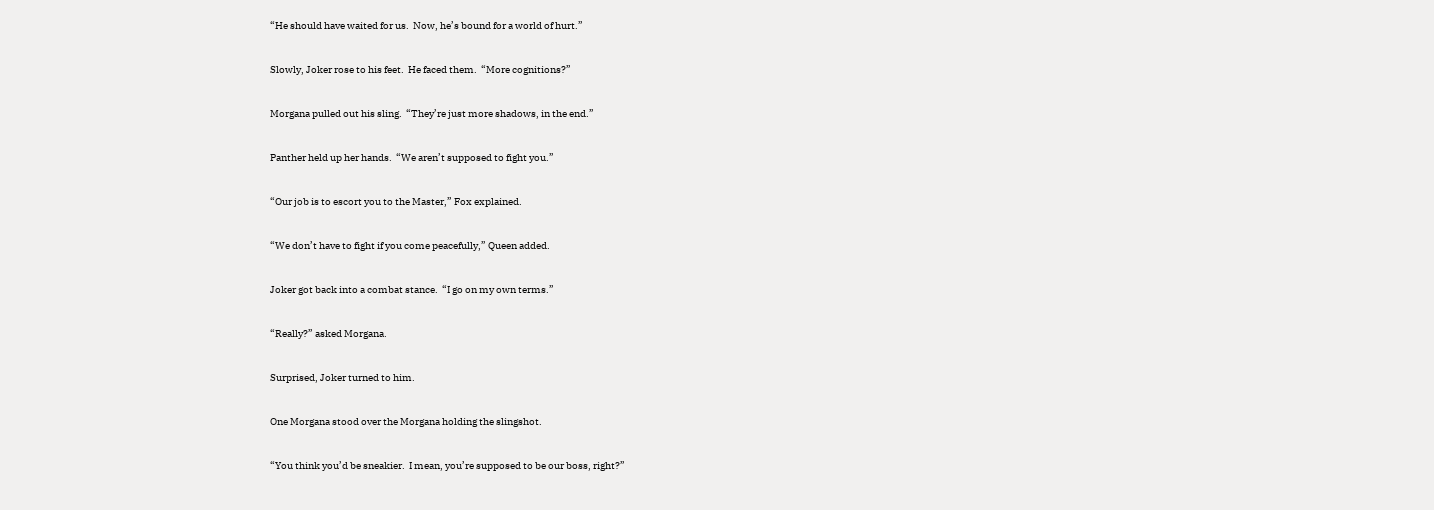“He should have waited for us.  Now, he’s bound for a world of hurt.”

Slowly, Joker rose to his feet.  He faced them.  “More cognitions?”

Morgana pulled out his sling.  “They’re just more shadows, in the end.”

Panther held up her hands.  “We aren’t supposed to fight you.”

“Our job is to escort you to the Master,” Fox explained.

“We don’t have to fight if you come peacefully,” Queen added.

Joker got back into a combat stance.  “I go on my own terms.”

“Really?” asked Morgana.

Surprised, Joker turned to him.

One Morgana stood over the Morgana holding the slingshot.

“You think you’d be sneakier.  I mean, you’re supposed to be our boss, right?”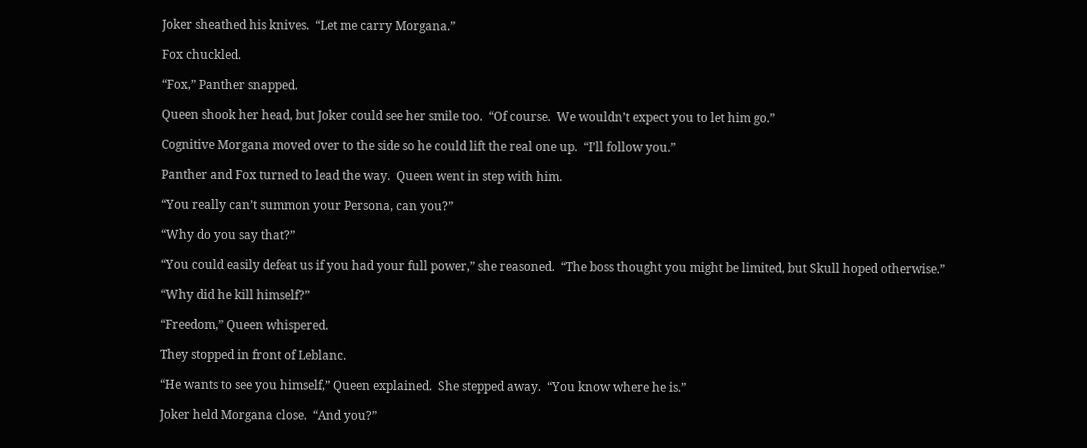Joker sheathed his knives.  “Let me carry Morgana.”

Fox chuckled.

“Fox,” Panther snapped.

Queen shook her head, but Joker could see her smile too.  “Of course.  We wouldn’t expect you to let him go.”

Cognitive Morgana moved over to the side so he could lift the real one up.  “I’ll follow you.”

Panther and Fox turned to lead the way.  Queen went in step with him.

“You really can’t summon your Persona, can you?”

“Why do you say that?”

“You could easily defeat us if you had your full power,” she reasoned.  “The boss thought you might be limited, but Skull hoped otherwise.”

“Why did he kill himself?”

“Freedom,” Queen whispered.

They stopped in front of Leblanc.

“He wants to see you himself,” Queen explained.  She stepped away.  “You know where he is.”

Joker held Morgana close.  “And you?”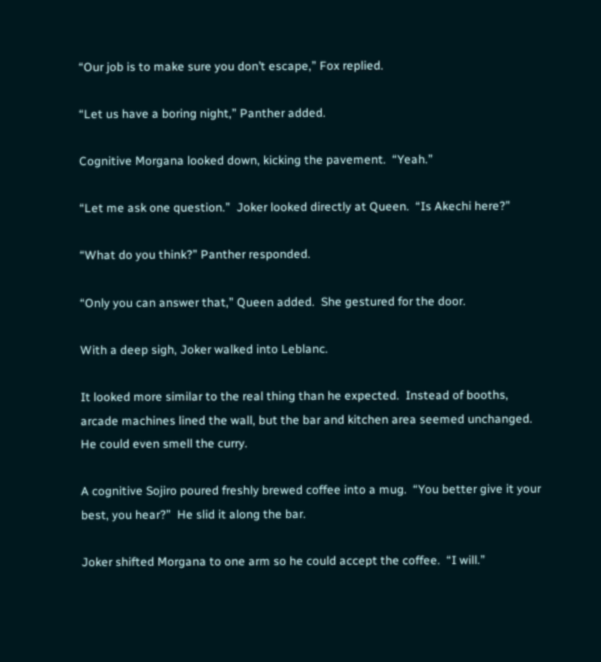“Our job is to make sure you don’t escape,” Fox replied.

“Let us have a boring night,” Panther added.

Cognitive Morgana looked down, kicking the pavement.  “Yeah.”

“Let me ask one question.”  Joker looked directly at Queen.  “Is Akechi here?”

“What do you think?” Panther responded.

“Only you can answer that,” Queen added.  She gestured for the door.

With a deep sigh, Joker walked into Leblanc.

It looked more similar to the real thing than he expected.  Instead of booths, arcade machines lined the wall, but the bar and kitchen area seemed unchanged.  He could even smell the curry.

A cognitive Sojiro poured freshly brewed coffee into a mug.  “You better give it your best, you hear?”  He slid it along the bar.

Joker shifted Morgana to one arm so he could accept the coffee.  “I will.”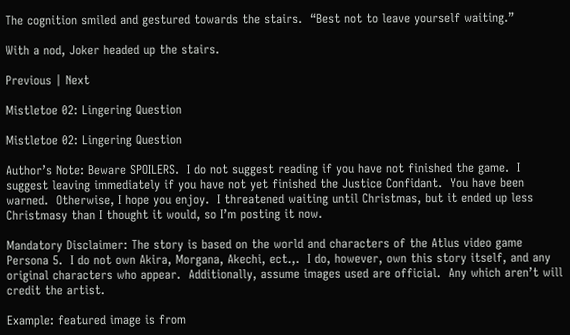The cognition smiled and gestured towards the stairs.  “Best not to leave yourself waiting.”

With a nod, Joker headed up the stairs.

Previous | Next

Mistletoe 02: Lingering Question

Mistletoe 02: Lingering Question

Author’s Note: Beware SPOILERS.  I do not suggest reading if you have not finished the game.  I suggest leaving immediately if you have not yet finished the Justice Confidant.  You have been warned.  Otherwise, I hope you enjoy.  I threatened waiting until Christmas, but it ended up less Christmasy than I thought it would, so I’m posting it now.

Mandatory Disclaimer: The story is based on the world and characters of the Atlus video game Persona 5.  I do not own Akira, Morgana, Akechi, ect.,.  I do, however, own this story itself, and any original characters who appear.  Additionally, assume images used are official.  Any which aren’t will credit the artist.

Example: featured image is from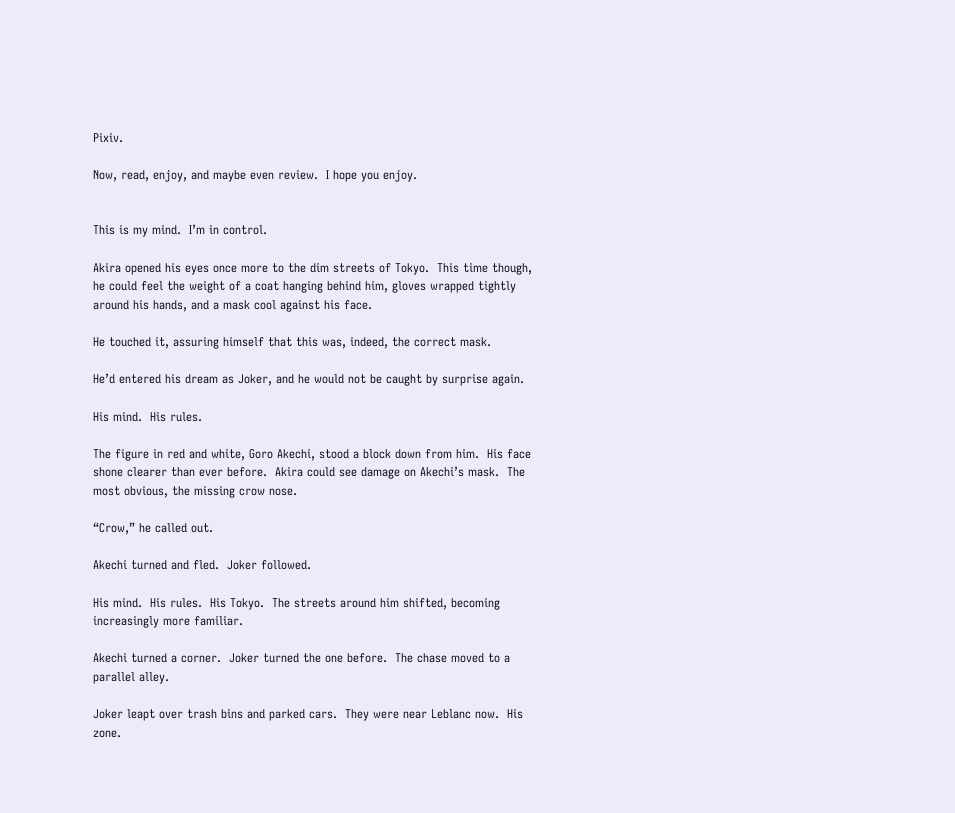Pixiv.

Now, read, enjoy, and maybe even review.  I hope you enjoy.


This is my mind.  I’m in control.

Akira opened his eyes once more to the dim streets of Tokyo.  This time though, he could feel the weight of a coat hanging behind him, gloves wrapped tightly around his hands, and a mask cool against his face.

He touched it, assuring himself that this was, indeed, the correct mask.

He’d entered his dream as Joker, and he would not be caught by surprise again.

His mind.  His rules.

The figure in red and white, Goro Akechi, stood a block down from him.  His face shone clearer than ever before.  Akira could see damage on Akechi’s mask.  The most obvious, the missing crow nose.

“Crow,” he called out.

Akechi turned and fled.  Joker followed.

His mind.  His rules.  His Tokyo.  The streets around him shifted, becoming increasingly more familiar.

Akechi turned a corner.  Joker turned the one before.  The chase moved to a parallel alley.

Joker leapt over trash bins and parked cars.  They were near Leblanc now.  His zone.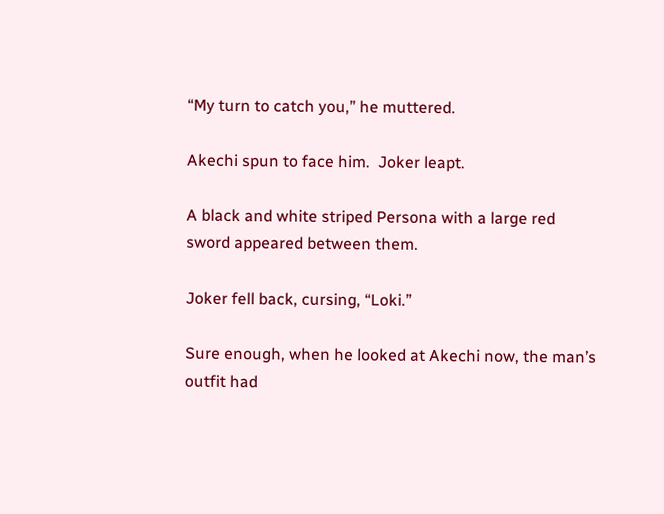“My turn to catch you,” he muttered.

Akechi spun to face him.  Joker leapt.

A black and white striped Persona with a large red sword appeared between them.

Joker fell back, cursing, “Loki.”

Sure enough, when he looked at Akechi now, the man’s outfit had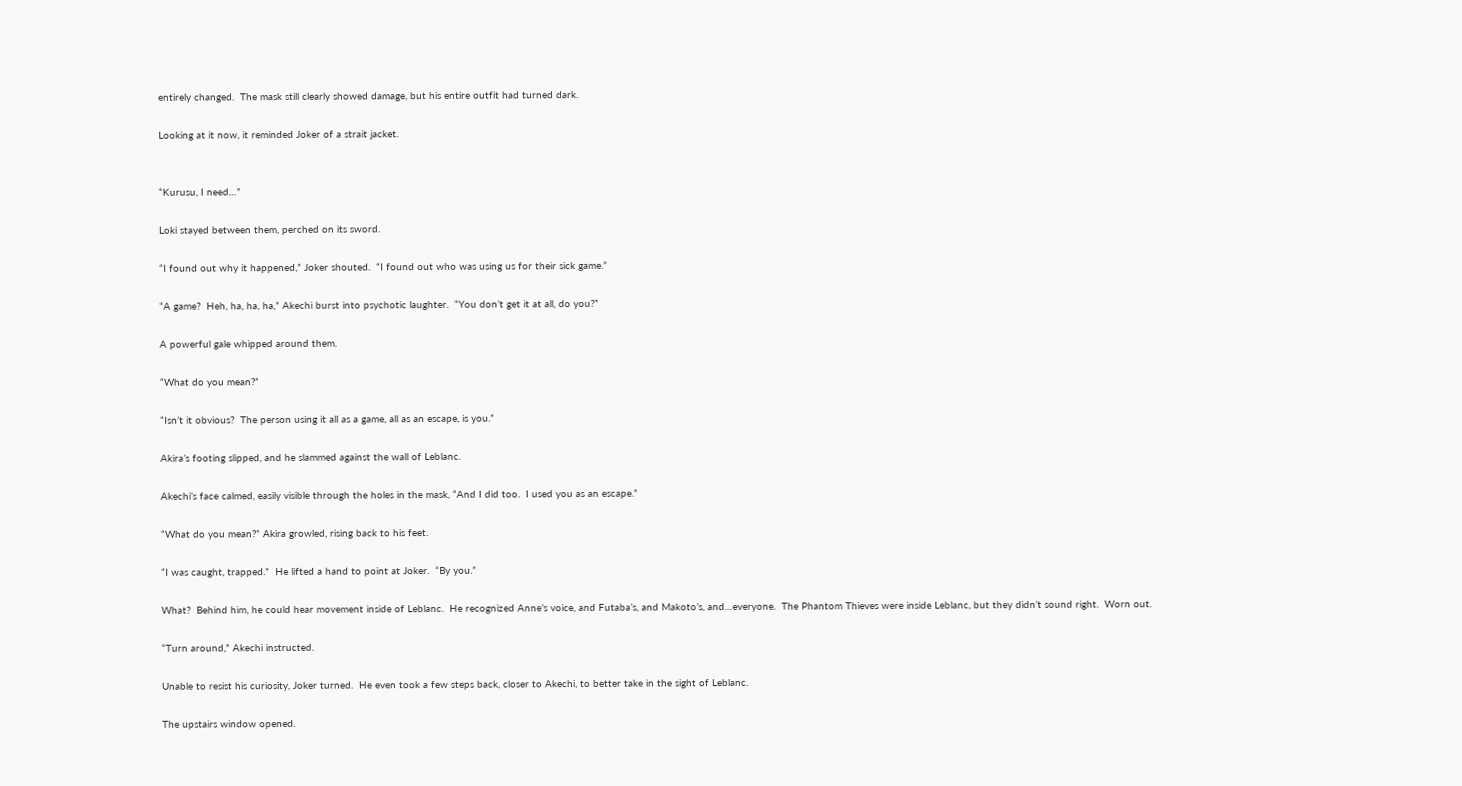entirely changed.  The mask still clearly showed damage, but his entire outfit had turned dark.

Looking at it now, it reminded Joker of a strait jacket.


“Kurusu, I need…”

Loki stayed between them, perched on its sword.

“I found out why it happened,” Joker shouted.  “I found out who was using us for their sick game.”

“A game?  Heh, ha, ha, ha,” Akechi burst into psychotic laughter.  “You don’t get it at all, do you?”

A powerful gale whipped around them.

“What do you mean?”

“Isn’t it obvious?  The person using it all as a game, all as an escape, is you.”

Akira’s footing slipped, and he slammed against the wall of Leblanc.

Akechi’s face calmed, easily visible through the holes in the mask, “And I did too.  I used you as an escape.”

“What do you mean?” Akira growled, rising back to his feet.

“I was caught, trapped.”  He lifted a hand to point at Joker.  “By you.”

What?  Behind him, he could hear movement inside of Leblanc.  He recognized Anne’s voice, and Futaba’s, and Makoto’s, and…everyone.  The Phantom Thieves were inside Leblanc, but they didn’t sound right.  Worn out.

“Turn around,” Akechi instructed.

Unable to resist his curiosity, Joker turned.  He even took a few steps back, closer to Akechi, to better take in the sight of Leblanc.

The upstairs window opened.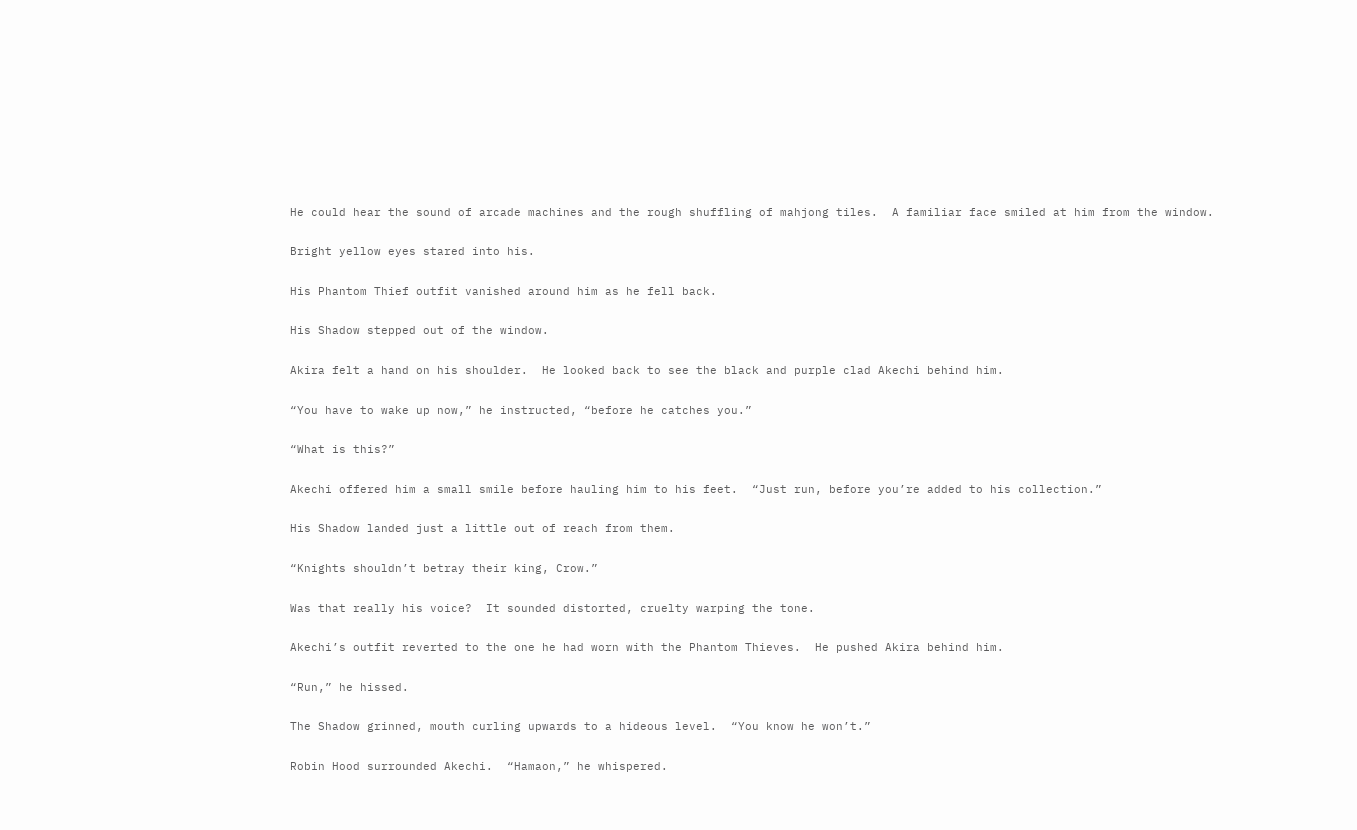He could hear the sound of arcade machines and the rough shuffling of mahjong tiles.  A familiar face smiled at him from the window.

Bright yellow eyes stared into his.

His Phantom Thief outfit vanished around him as he fell back.

His Shadow stepped out of the window.

Akira felt a hand on his shoulder.  He looked back to see the black and purple clad Akechi behind him.

“You have to wake up now,” he instructed, “before he catches you.”

“What is this?”

Akechi offered him a small smile before hauling him to his feet.  “Just run, before you’re added to his collection.”

His Shadow landed just a little out of reach from them.

“Knights shouldn’t betray their king, Crow.”

Was that really his voice?  It sounded distorted, cruelty warping the tone.

Akechi’s outfit reverted to the one he had worn with the Phantom Thieves.  He pushed Akira behind him.

“Run,” he hissed.

The Shadow grinned, mouth curling upwards to a hideous level.  “You know he won’t.”

Robin Hood surrounded Akechi.  “Hamaon,” he whispered.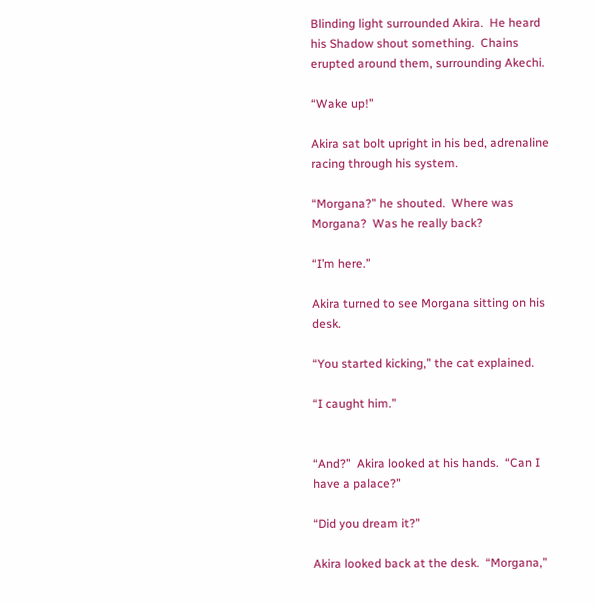Blinding light surrounded Akira.  He heard his Shadow shout something.  Chains erupted around them, surrounding Akechi.

“Wake up!”

Akira sat bolt upright in his bed, adrenaline racing through his system.

“Morgana?” he shouted.  Where was Morgana?  Was he really back?

“I’m here.”

Akira turned to see Morgana sitting on his desk.

“You started kicking,” the cat explained.

“I caught him.”


“And?”  Akira looked at his hands.  “Can I have a palace?”

“Did you dream it?”

Akira looked back at the desk.  “Morgana,”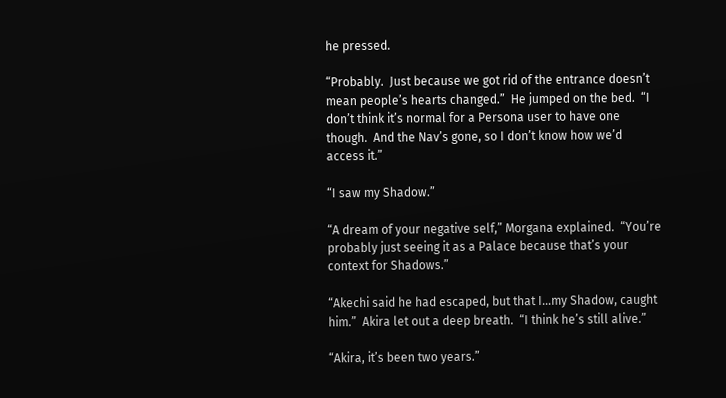he pressed.

“Probably.  Just because we got rid of the entrance doesn’t mean people’s hearts changed.”  He jumped on the bed.  “I don’t think it’s normal for a Persona user to have one though.  And the Nav’s gone, so I don’t know how we’d access it.”

“I saw my Shadow.”

“A dream of your negative self,” Morgana explained.  “You’re probably just seeing it as a Palace because that’s your context for Shadows.”

“Akechi said he had escaped, but that I…my Shadow, caught him.”  Akira let out a deep breath.  “I think he’s still alive.”

“Akira, it’s been two years.”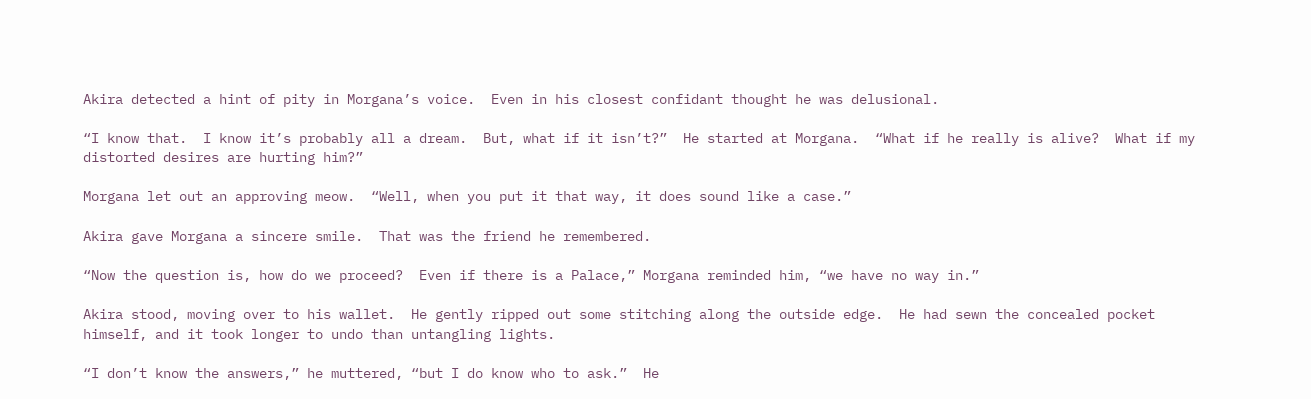Akira detected a hint of pity in Morgana’s voice.  Even in his closest confidant thought he was delusional.

“I know that.  I know it’s probably all a dream.  But, what if it isn’t?”  He started at Morgana.  “What if he really is alive?  What if my distorted desires are hurting him?”

Morgana let out an approving meow.  “Well, when you put it that way, it does sound like a case.”

Akira gave Morgana a sincere smile.  That was the friend he remembered.

“Now the question is, how do we proceed?  Even if there is a Palace,” Morgana reminded him, “we have no way in.”

Akira stood, moving over to his wallet.  He gently ripped out some stitching along the outside edge.  He had sewn the concealed pocket himself, and it took longer to undo than untangling lights.

“I don’t know the answers,” he muttered, “but I do know who to ask.”  He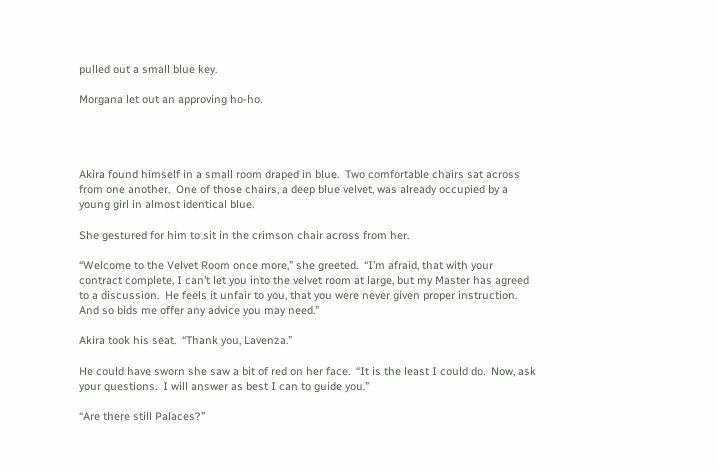pulled out a small blue key.

Morgana let out an approving ho-ho.




Akira found himself in a small room draped in blue.  Two comfortable chairs sat across from one another.  One of those chairs, a deep blue velvet, was already occupied by a young girl in almost identical blue.

She gestured for him to sit in the crimson chair across from her.

“Welcome to the Velvet Room once more,” she greeted.  “I’m afraid, that with your contract complete, I can’t let you into the velvet room at large, but my Master has agreed to a discussion.  He feels it unfair to you, that you were never given proper instruction.  And so bids me offer any advice you may need.”

Akira took his seat.  “Thank you, Lavenza.”

He could have sworn she saw a bit of red on her face.  “It is the least I could do.  Now, ask your questions.  I will answer as best I can to guide you.”

“Are there still Palaces?”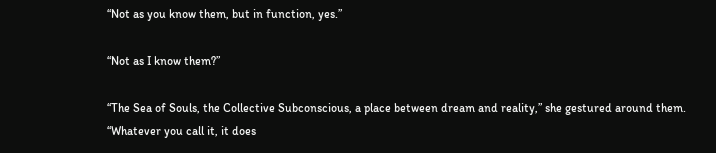“Not as you know them, but in function, yes.”

“Not as I know them?”

“The Sea of Souls, the Collective Subconscious, a place between dream and reality,” she gestured around them.  “Whatever you call it, it does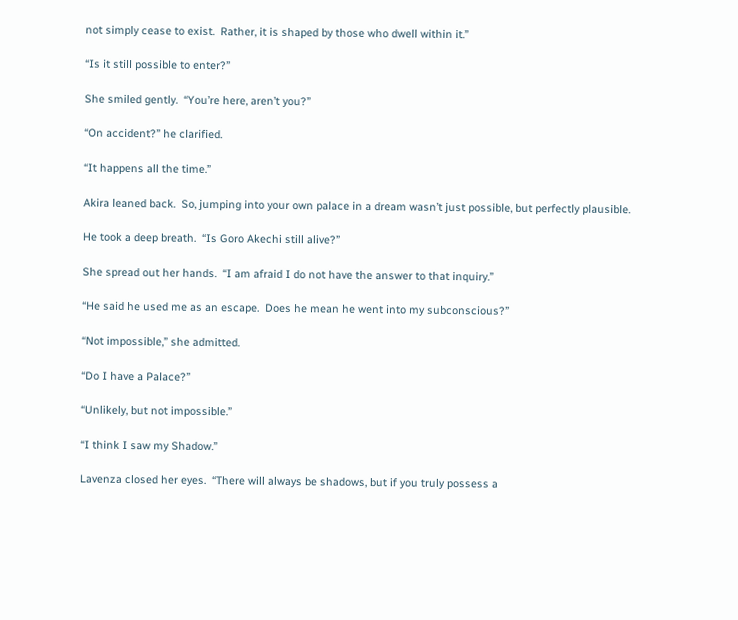not simply cease to exist.  Rather, it is shaped by those who dwell within it.”

“Is it still possible to enter?”

She smiled gently.  “You’re here, aren’t you?”

“On accident?” he clarified.

“It happens all the time.”

Akira leaned back.  So, jumping into your own palace in a dream wasn’t just possible, but perfectly plausible.

He took a deep breath.  “Is Goro Akechi still alive?”

She spread out her hands.  “I am afraid I do not have the answer to that inquiry.”

“He said he used me as an escape.  Does he mean he went into my subconscious?”

“Not impossible,” she admitted.

“Do I have a Palace?”

“Unlikely, but not impossible.”

“I think I saw my Shadow.”

Lavenza closed her eyes.  “There will always be shadows, but if you truly possess a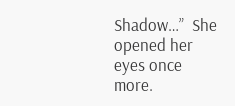Shadow…”  She opened her eyes once more.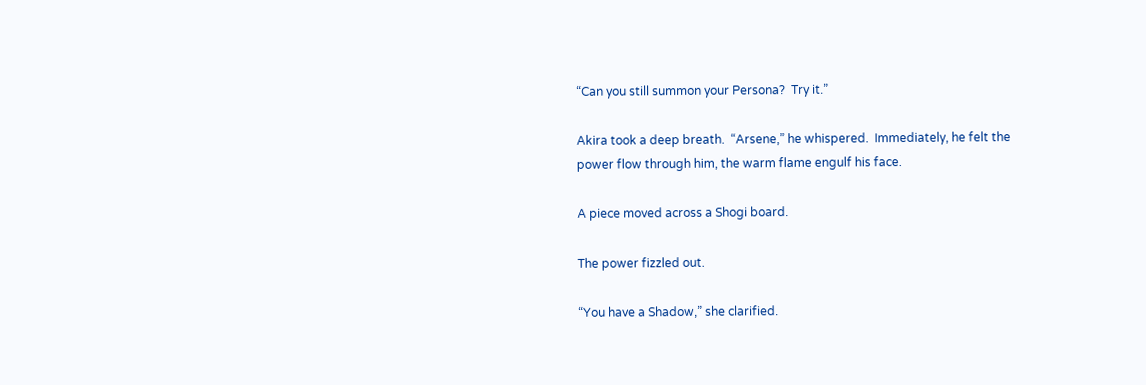“Can you still summon your Persona?  Try it.”

Akira took a deep breath.  “Arsene,” he whispered.  Immediately, he felt the power flow through him, the warm flame engulf his face.

A piece moved across a Shogi board.

The power fizzled out.

“You have a Shadow,” she clarified.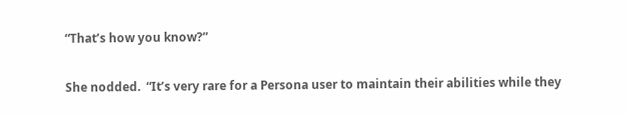“That’s how you know?”

She nodded.  “It’s very rare for a Persona user to maintain their abilities while they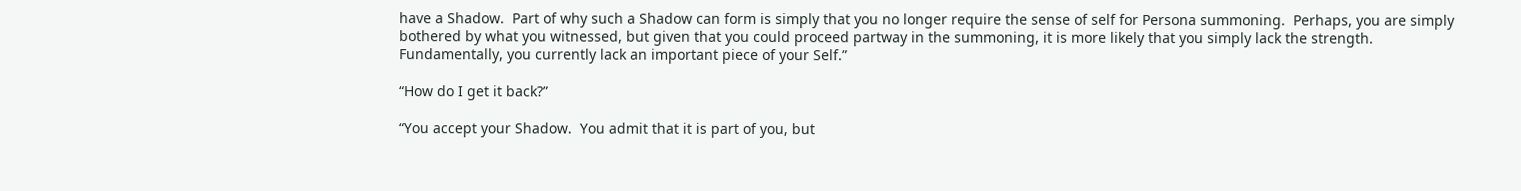have a Shadow.  Part of why such a Shadow can form is simply that you no longer require the sense of self for Persona summoning.  Perhaps, you are simply bothered by what you witnessed, but given that you could proceed partway in the summoning, it is more likely that you simply lack the strength.  Fundamentally, you currently lack an important piece of your Self.”

“How do I get it back?”

“You accept your Shadow.  You admit that it is part of you, but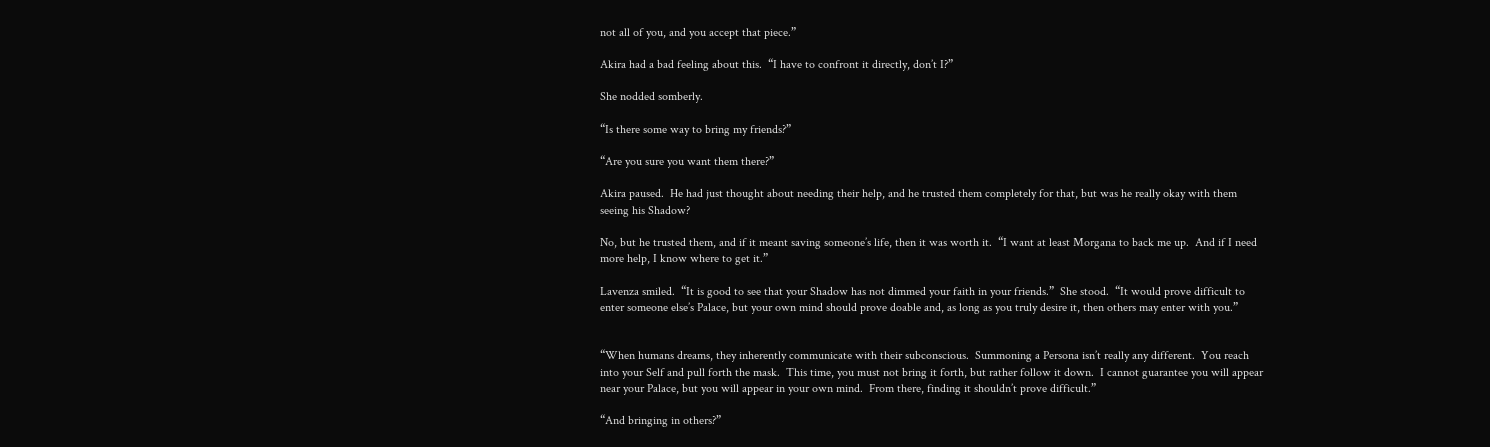not all of you, and you accept that piece.”

Akira had a bad feeling about this.  “I have to confront it directly, don’t I?”

She nodded somberly.

“Is there some way to bring my friends?”

“Are you sure you want them there?”

Akira paused.  He had just thought about needing their help, and he trusted them completely for that, but was he really okay with them seeing his Shadow?

No, but he trusted them, and if it meant saving someone’s life, then it was worth it.  “I want at least Morgana to back me up.  And if I need more help, I know where to get it.”

Lavenza smiled.  “It is good to see that your Shadow has not dimmed your faith in your friends.”  She stood.  “It would prove difficult to enter someone else’s Palace, but your own mind should prove doable and, as long as you truly desire it, then others may enter with you.”


“When humans dreams, they inherently communicate with their subconscious.  Summoning a Persona isn’t really any different.  You reach into your Self and pull forth the mask.  This time, you must not bring it forth, but rather follow it down.  I cannot guarantee you will appear near your Palace, but you will appear in your own mind.  From there, finding it shouldn’t prove difficult.”

“And bringing in others?”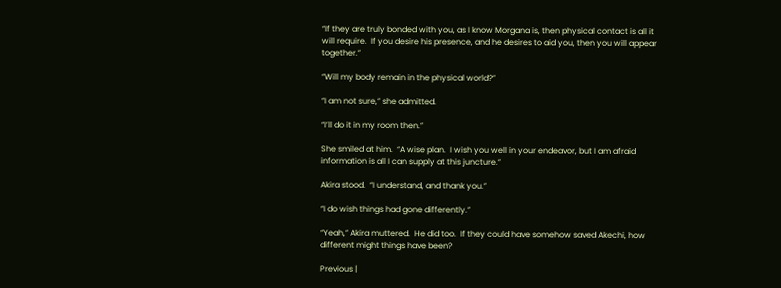“If they are truly bonded with you, as I know Morgana is, then physical contact is all it will require.  If you desire his presence, and he desires to aid you, then you will appear together.”

“Will my body remain in the physical world?”

“I am not sure,” she admitted.

“I’ll do it in my room then.”

She smiled at him.  “A wise plan.  I wish you well in your endeavor, but I am afraid information is all I can supply at this juncture.”

Akira stood.  “I understand, and thank you.”

“I do wish things had gone differently.”

“Yeah,” Akira muttered.  He did too.  If they could have somehow saved Akechi, how different might things have been?

Previous |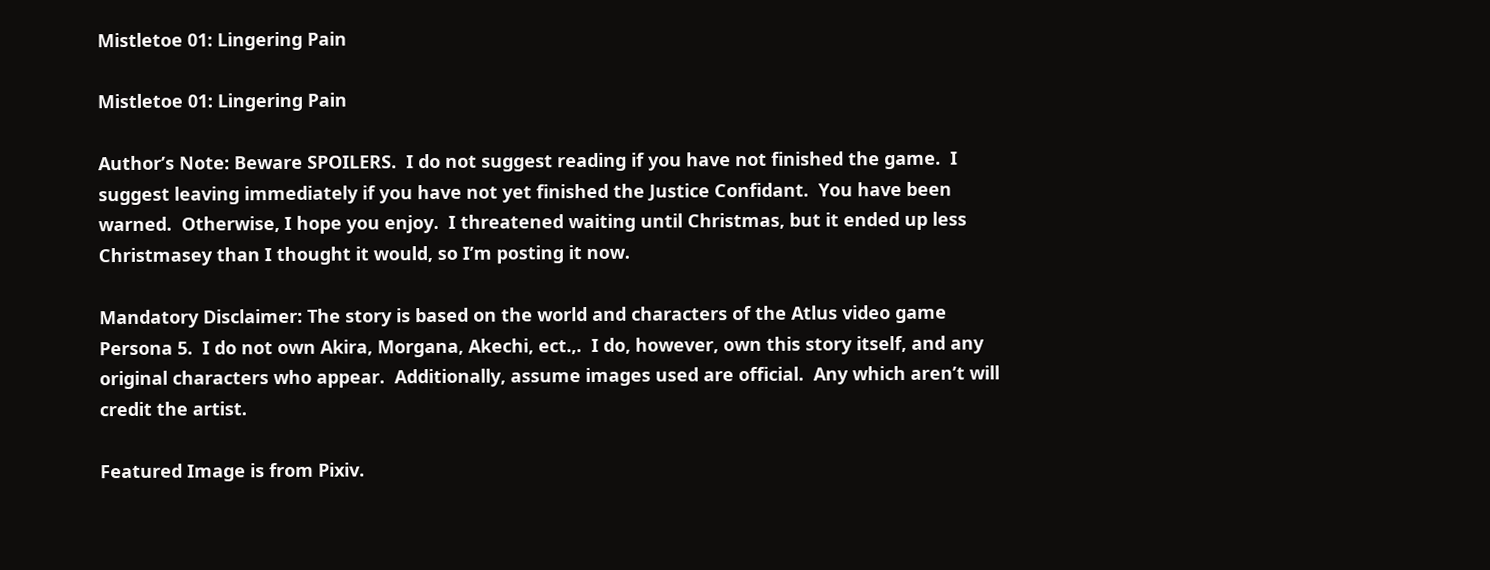Mistletoe 01: Lingering Pain

Mistletoe 01: Lingering Pain

Author’s Note: Beware SPOILERS.  I do not suggest reading if you have not finished the game.  I suggest leaving immediately if you have not yet finished the Justice Confidant.  You have been warned.  Otherwise, I hope you enjoy.  I threatened waiting until Christmas, but it ended up less Christmasey than I thought it would, so I’m posting it now.

Mandatory Disclaimer: The story is based on the world and characters of the Atlus video game Persona 5.  I do not own Akira, Morgana, Akechi, ect.,.  I do, however, own this story itself, and any original characters who appear.  Additionally, assume images used are official.  Any which aren’t will credit the artist.

Featured Image is from Pixiv.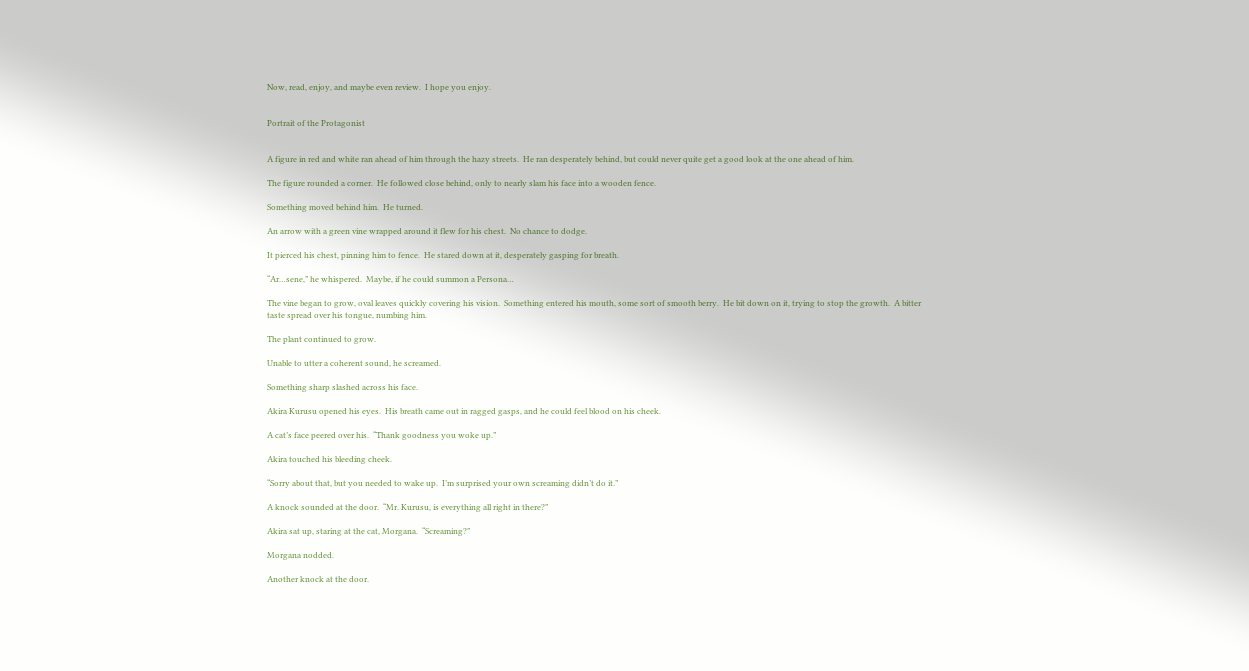Now, read, enjoy, and maybe even review.  I hope you enjoy.


Portrait of the Protagonist


A figure in red and white ran ahead of him through the hazy streets.  He ran desperately behind, but could never quite get a good look at the one ahead of him.

The figure rounded a corner.  He followed close behind, only to nearly slam his face into a wooden fence.

Something moved behind him.  He turned.

An arrow with a green vine wrapped around it flew for his chest.  No chance to dodge.

It pierced his chest, pinning him to fence.  He stared down at it, desperately gasping for breath.

“Ar…sene,” he whispered.  Maybe, if he could summon a Persona…

The vine began to grow, oval leaves quickly covering his vision.  Something entered his mouth, some sort of smooth berry.  He bit down on it, trying to stop the growth.  A bitter taste spread over his tongue, numbing him.

The plant continued to grow.

Unable to utter a coherent sound, he screamed.

Something sharp slashed across his face.

Akira Kurusu opened his eyes.  His breath came out in ragged gasps, and he could feel blood on his cheek.

A cat’s face peered over his.  “Thank goodness you woke up.”

Akira touched his bleeding cheek.

“Sorry about that, but you needed to wake up.  I’m surprised your own screaming didn’t do it.”

A knock sounded at the door.  “Mr. Kurusu, is everything all right in there?”

Akira sat up, staring at the cat, Morgana.  “Screaming?”

Morgana nodded.

Another knock at the door.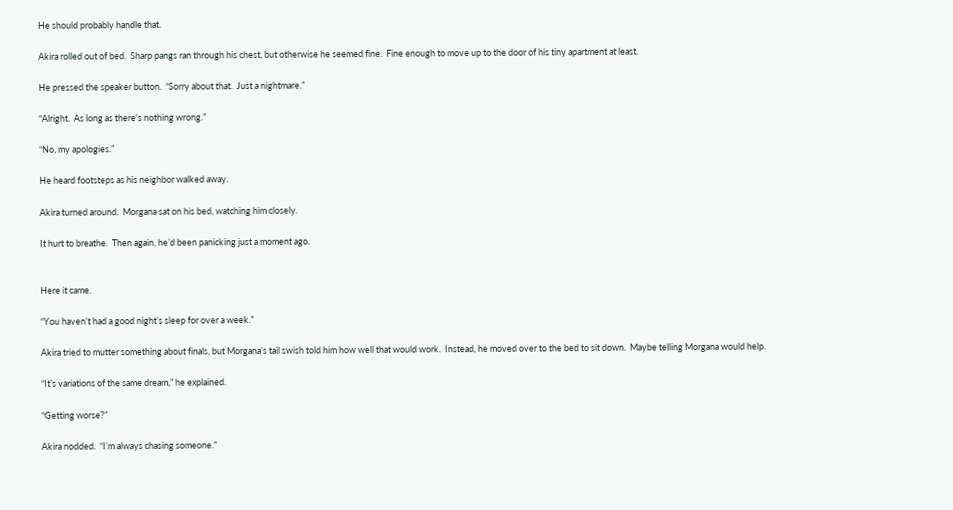He should probably handle that.

Akira rolled out of bed.  Sharp pangs ran through his chest, but otherwise he seemed fine.  Fine enough to move up to the door of his tiny apartment at least.

He pressed the speaker button.  “Sorry about that.  Just a nightmare.”

“Alright.  As long as there’s nothing wrong.”

“No, my apologies.”

He heard footsteps as his neighbor walked away.

Akira turned around.  Morgana sat on his bed, watching him closely.

It hurt to breathe.  Then again, he’d been panicking just a moment ago.


Here it came.

“You haven’t had a good night’s sleep for over a week.”

Akira tried to mutter something about finals, but Morgana’s tail swish told him how well that would work.  Instead, he moved over to the bed to sit down.  Maybe telling Morgana would help.

“It’s variations of the same dream,” he explained.

“Getting worse?”

Akira nodded.  “I’m always chasing someone.”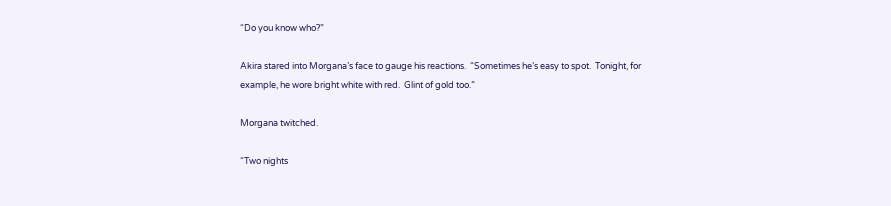“Do you know who?”

Akira stared into Morgana’s face to gauge his reactions.  “Sometimes he’s easy to spot.  Tonight, for example, he wore bright white with red.  Glint of gold too.”

Morgana twitched.

“Two nights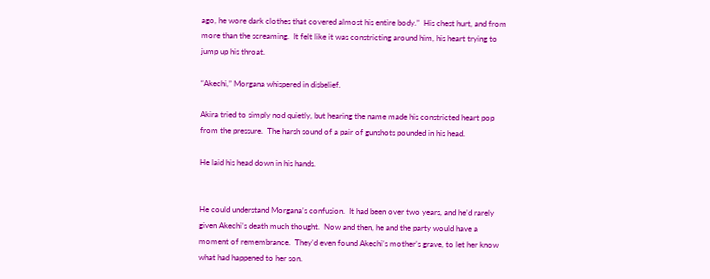ago, he wore dark clothes that covered almost his entire body.”  His chest hurt, and from more than the screaming.  It felt like it was constricting around him, his heart trying to jump up his throat.

“Akechi,” Morgana whispered in disbelief.

Akira tried to simply nod quietly, but hearing the name made his constricted heart pop from the pressure.  The harsh sound of a pair of gunshots pounded in his head.

He laid his head down in his hands.


He could understand Morgana’s confusion.  It had been over two years, and he’d rarely given Akechi’s death much thought.  Now and then, he and the party would have a moment of remembrance.  They’d even found Akechi’s mother’s grave, to let her know what had happened to her son.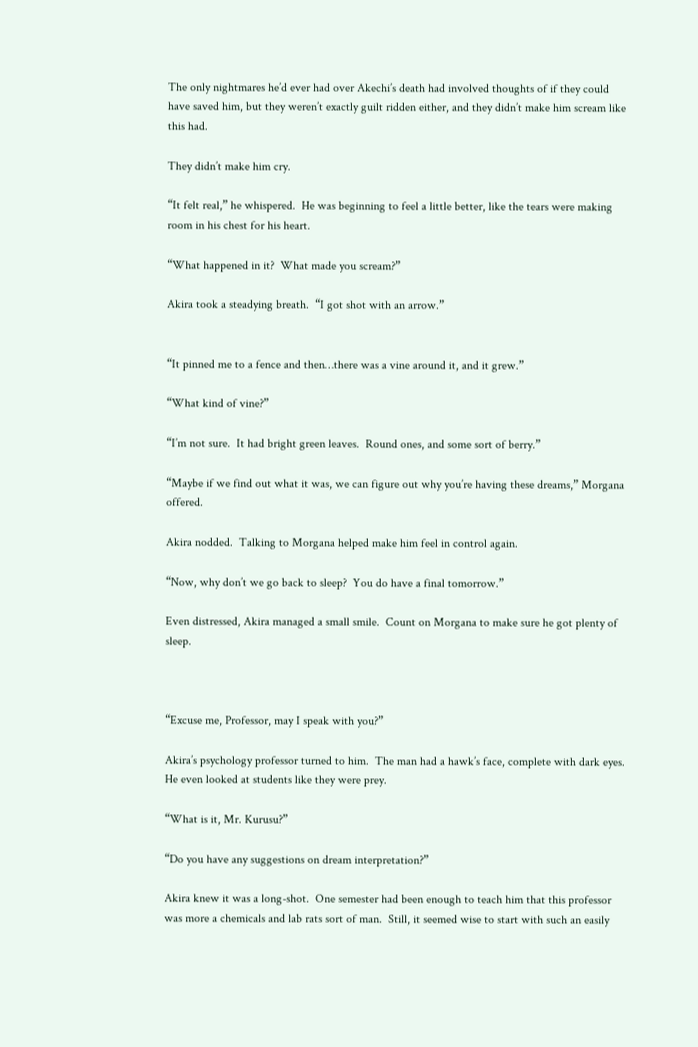The only nightmares he’d ever had over Akechi’s death had involved thoughts of if they could have saved him, but they weren’t exactly guilt ridden either, and they didn’t make him scream like this had.

They didn’t make him cry.

“It felt real,” he whispered.  He was beginning to feel a little better, like the tears were making room in his chest for his heart.

“What happened in it?  What made you scream?”

Akira took a steadying breath.  “I got shot with an arrow.”


“It pinned me to a fence and then…there was a vine around it, and it grew.”

“What kind of vine?”

“I’m not sure.  It had bright green leaves.  Round ones, and some sort of berry.”

“Maybe if we find out what it was, we can figure out why you’re having these dreams,” Morgana offered.

Akira nodded.  Talking to Morgana helped make him feel in control again.

“Now, why don’t we go back to sleep?  You do have a final tomorrow.”

Even distressed, Akira managed a small smile.  Count on Morgana to make sure he got plenty of sleep.



“Excuse me, Professor, may I speak with you?”

Akira’s psychology professor turned to him.  The man had a hawk’s face, complete with dark eyes.  He even looked at students like they were prey.

“What is it, Mr. Kurusu?”

“Do you have any suggestions on dream interpretation?”

Akira knew it was a long-shot.  One semester had been enough to teach him that this professor was more a chemicals and lab rats sort of man.  Still, it seemed wise to start with such an easily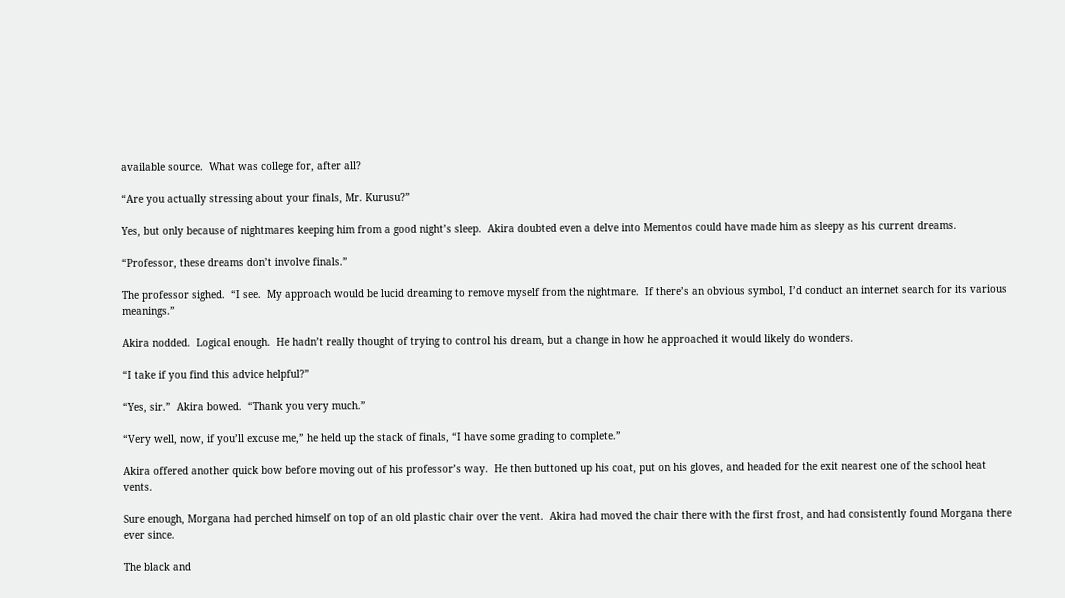available source.  What was college for, after all?

“Are you actually stressing about your finals, Mr. Kurusu?”

Yes, but only because of nightmares keeping him from a good night’s sleep.  Akira doubted even a delve into Mementos could have made him as sleepy as his current dreams.

“Professor, these dreams don’t involve finals.”

The professor sighed.  “I see.  My approach would be lucid dreaming to remove myself from the nightmare.  If there’s an obvious symbol, I’d conduct an internet search for its various meanings.”

Akira nodded.  Logical enough.  He hadn’t really thought of trying to control his dream, but a change in how he approached it would likely do wonders.

“I take if you find this advice helpful?”

“Yes, sir.”  Akira bowed.  “Thank you very much.”

“Very well, now, if you’ll excuse me,” he held up the stack of finals, “I have some grading to complete.”

Akira offered another quick bow before moving out of his professor’s way.  He then buttoned up his coat, put on his gloves, and headed for the exit nearest one of the school heat vents.

Sure enough, Morgana had perched himself on top of an old plastic chair over the vent.  Akira had moved the chair there with the first frost, and had consistently found Morgana there ever since.

The black and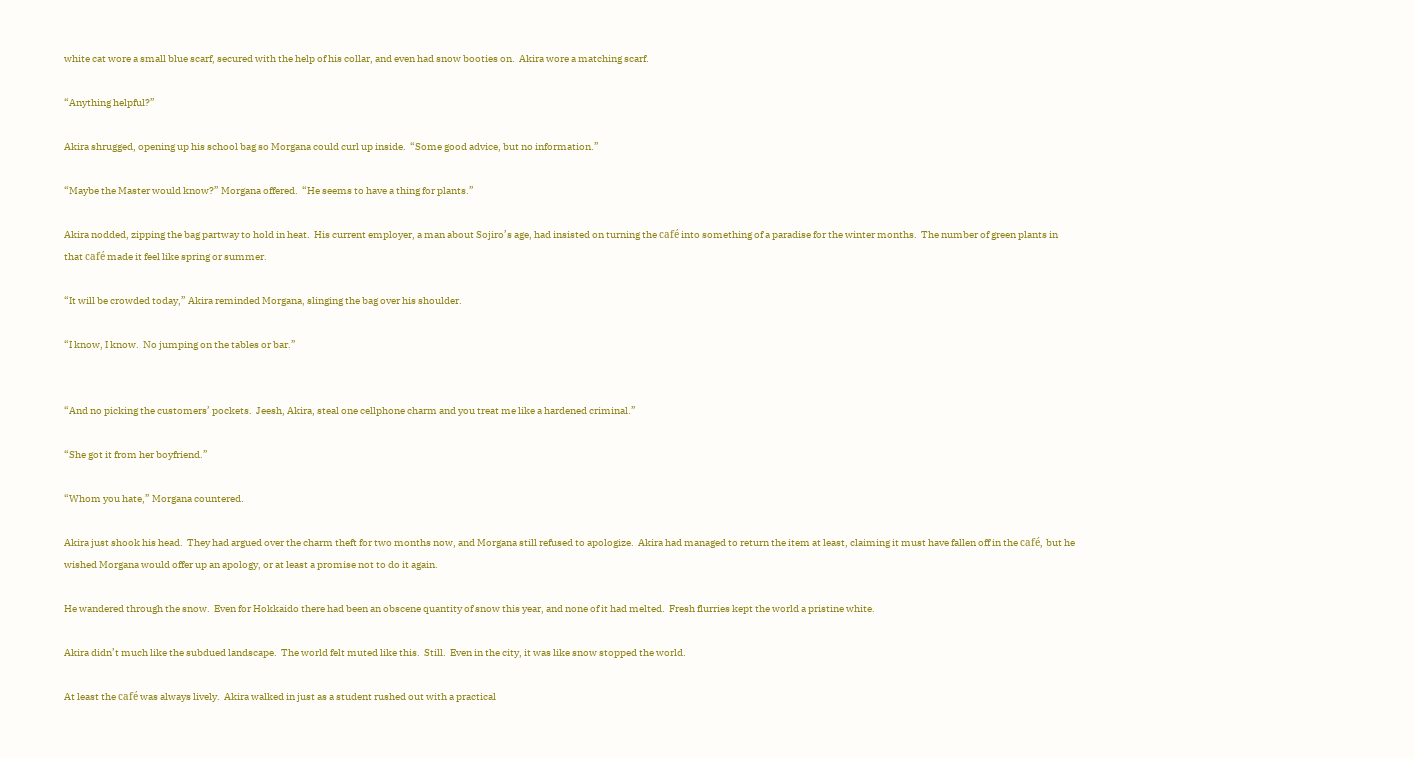white cat wore a small blue scarf, secured with the help of his collar, and even had snow booties on.  Akira wore a matching scarf.

“Anything helpful?”

Akira shrugged, opening up his school bag so Morgana could curl up inside.  “Some good advice, but no information.”

“Maybe the Master would know?” Morgana offered.  “He seems to have a thing for plants.”

Akira nodded, zipping the bag partway to hold in heat.  His current employer, a man about Sojiro’s age, had insisted on turning the café into something of a paradise for the winter months.  The number of green plants in that café made it feel like spring or summer.

“It will be crowded today,” Akira reminded Morgana, slinging the bag over his shoulder.

“I know, I know.  No jumping on the tables or bar.”


“And no picking the customers’ pockets.  Jeesh, Akira, steal one cellphone charm and you treat me like a hardened criminal.”

“She got it from her boyfriend.”

“Whom you hate,” Morgana countered.

Akira just shook his head.  They had argued over the charm theft for two months now, and Morgana still refused to apologize.  Akira had managed to return the item at least, claiming it must have fallen off in the café, but he wished Morgana would offer up an apology, or at least a promise not to do it again.

He wandered through the snow.  Even for Hokkaido there had been an obscene quantity of snow this year, and none of it had melted.  Fresh flurries kept the world a pristine white.

Akira didn’t much like the subdued landscape.  The world felt muted like this.  Still.  Even in the city, it was like snow stopped the world.

At least the café was always lively.  Akira walked in just as a student rushed out with a practical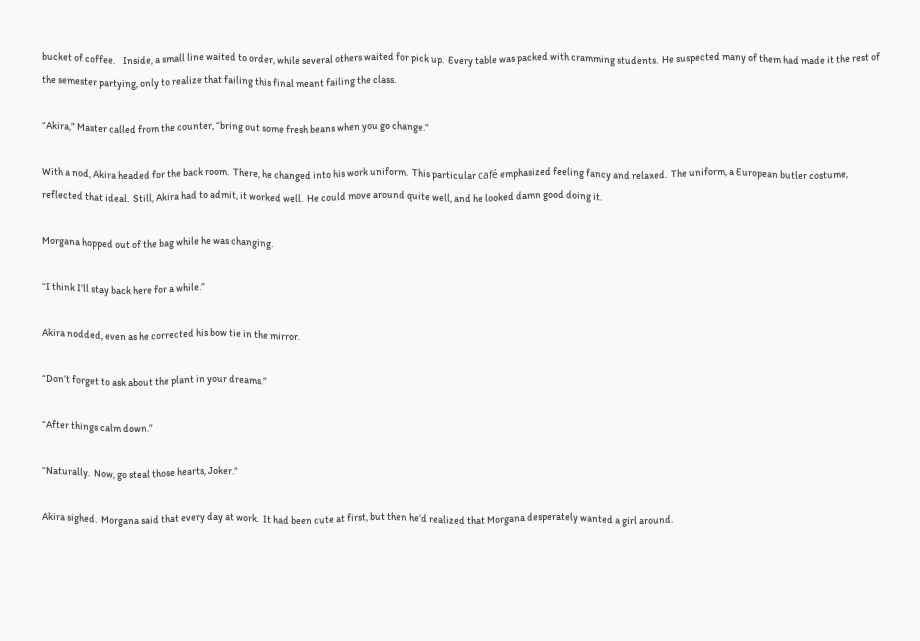bucket of coffee.    Inside, a small line waited to order, while several others waited for pick up.  Every table was packed with cramming students.  He suspected many of them had made it the rest of the semester partying, only to realize that failing this final meant failing the class.

“Akira,” Master called from the counter, “bring out some fresh beans when you go change.”

With a nod, Akira headed for the back room.  There, he changed into his work uniform.  This particular café emphasized feeling fancy and relaxed.  The uniform, a European butler costume, reflected that ideal.  Still, Akira had to admit, it worked well.  He could move around quite well, and he looked damn good doing it.

Morgana hopped out of the bag while he was changing.

“I think I’ll stay back here for a while.”

Akira nodded, even as he corrected his bow tie in the mirror.

“Don’t forget to ask about the plant in your dreams.”

“After things calm down.”

“Naturally.  Now, go steal those hearts, Joker.”

Akira sighed.  Morgana said that every day at work.  It had been cute at first, but then he’d realized that Morgana desperately wanted a girl around.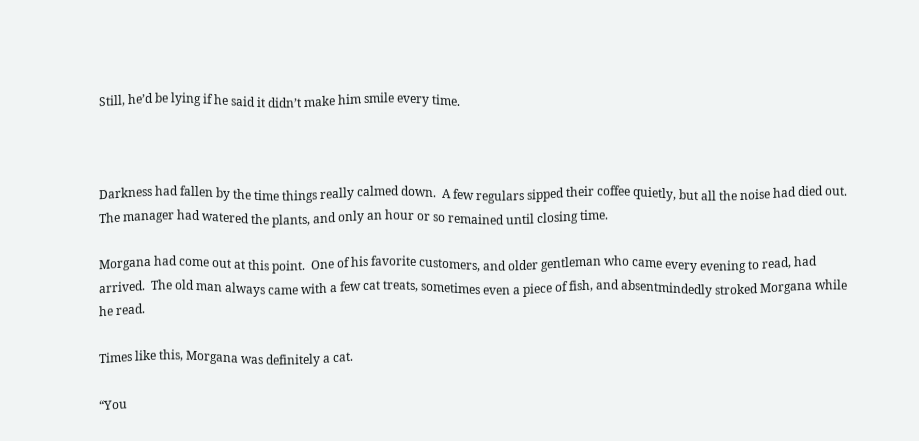Still, he’d be lying if he said it didn’t make him smile every time.



Darkness had fallen by the time things really calmed down.  A few regulars sipped their coffee quietly, but all the noise had died out.  The manager had watered the plants, and only an hour or so remained until closing time.

Morgana had come out at this point.  One of his favorite customers, and older gentleman who came every evening to read, had arrived.  The old man always came with a few cat treats, sometimes even a piece of fish, and absentmindedly stroked Morgana while he read.

Times like this, Morgana was definitely a cat.

“You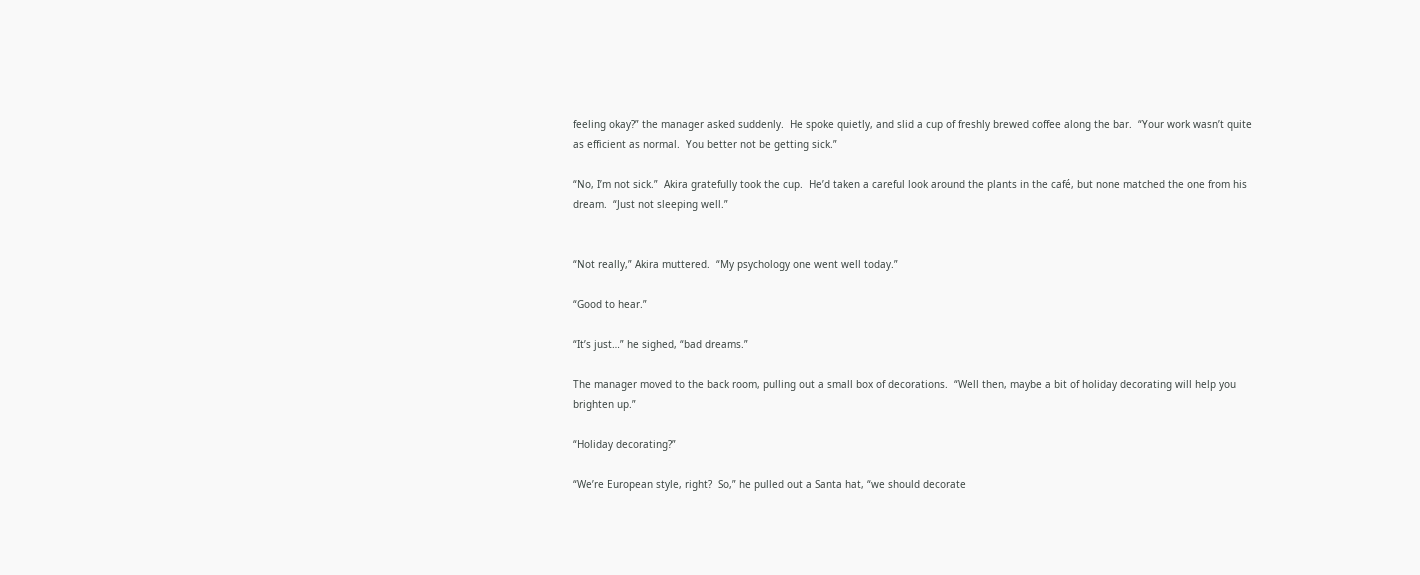feeling okay?” the manager asked suddenly.  He spoke quietly, and slid a cup of freshly brewed coffee along the bar.  “Your work wasn’t quite as efficient as normal.  You better not be getting sick.”

“No, I’m not sick.”  Akira gratefully took the cup.  He’d taken a careful look around the plants in the café, but none matched the one from his dream.  “Just not sleeping well.”


“Not really,” Akira muttered.  “My psychology one went well today.”

“Good to hear.”

“It’s just…” he sighed, “bad dreams.”

The manager moved to the back room, pulling out a small box of decorations.  “Well then, maybe a bit of holiday decorating will help you brighten up.”

“Holiday decorating?”

“We’re European style, right?  So,” he pulled out a Santa hat, “we should decorate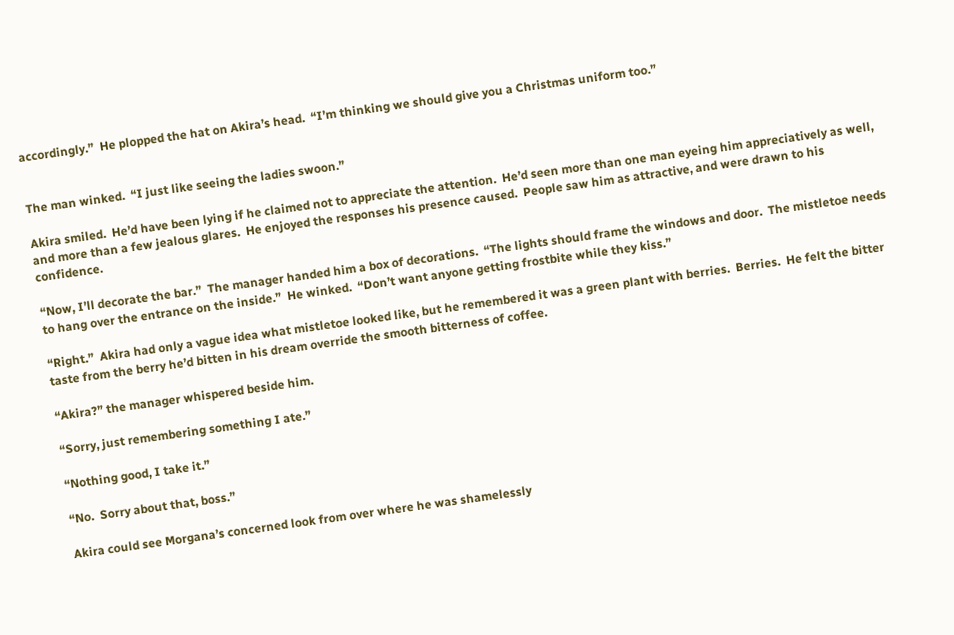accordingly.”  He plopped the hat on Akira’s head.  “I’m thinking we should give you a Christmas uniform too.”


The man winked.  “I just like seeing the ladies swoon.”

Akira smiled.  He’d have been lying if he claimed not to appreciate the attention.  He’d seen more than one man eyeing him appreciatively as well, and more than a few jealous glares.  He enjoyed the responses his presence caused.  People saw him as attractive, and were drawn to his confidence.

“Now, I’ll decorate the bar.”  The manager handed him a box of decorations.  “The lights should frame the windows and door.  The mistletoe needs to hang over the entrance on the inside.”  He winked.  “Don’t want anyone getting frostbite while they kiss.”

“Right.”  Akira had only a vague idea what mistletoe looked like, but he remembered it was a green plant with berries.  Berries.  He felt the bitter taste from the berry he’d bitten in his dream override the smooth bitterness of coffee.

“Akira?” the manager whispered beside him.

“Sorry, just remembering something I ate.”

“Nothing good, I take it.”

“No.  Sorry about that, boss.”

Akira could see Morgana’s concerned look from over where he was shamelessly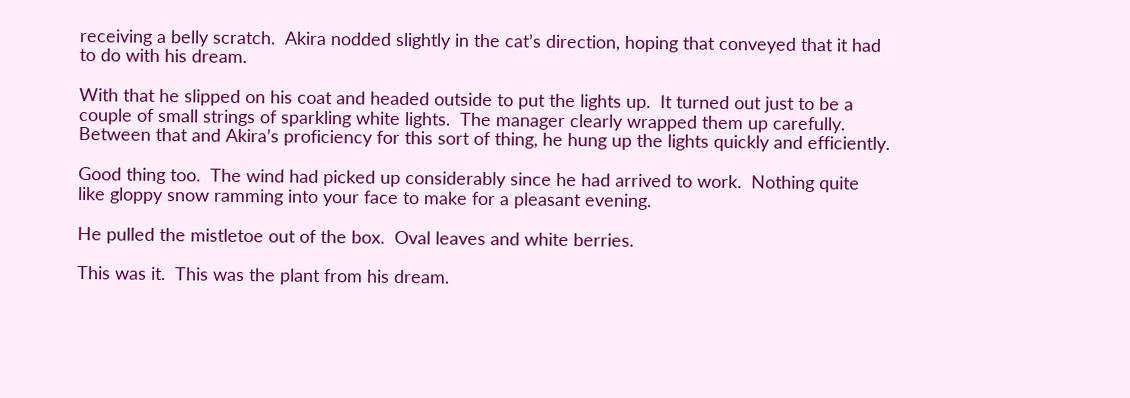receiving a belly scratch.  Akira nodded slightly in the cat’s direction, hoping that conveyed that it had to do with his dream.

With that he slipped on his coat and headed outside to put the lights up.  It turned out just to be a couple of small strings of sparkling white lights.  The manager clearly wrapped them up carefully.  Between that and Akira’s proficiency for this sort of thing, he hung up the lights quickly and efficiently.

Good thing too.  The wind had picked up considerably since he had arrived to work.  Nothing quite like gloppy snow ramming into your face to make for a pleasant evening.

He pulled the mistletoe out of the box.  Oval leaves and white berries.

This was it.  This was the plant from his dream.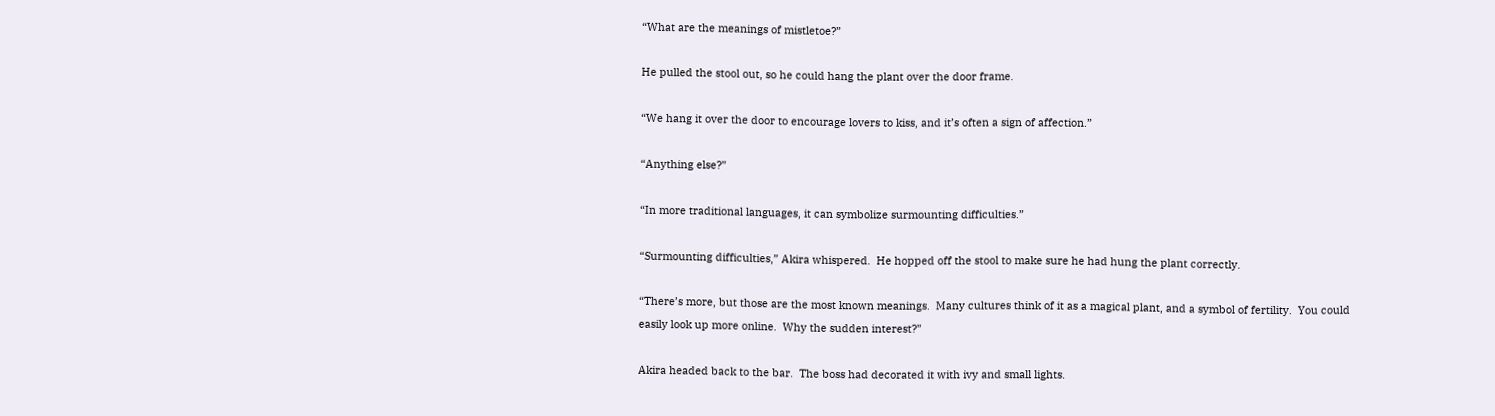“What are the meanings of mistletoe?”

He pulled the stool out, so he could hang the plant over the door frame.

“We hang it over the door to encourage lovers to kiss, and it’s often a sign of affection.”

“Anything else?”

“In more traditional languages, it can symbolize surmounting difficulties.”

“Surmounting difficulties,” Akira whispered.  He hopped off the stool to make sure he had hung the plant correctly.

“There’s more, but those are the most known meanings.  Many cultures think of it as a magical plant, and a symbol of fertility.  You could easily look up more online.  Why the sudden interest?”

Akira headed back to the bar.  The boss had decorated it with ivy and small lights.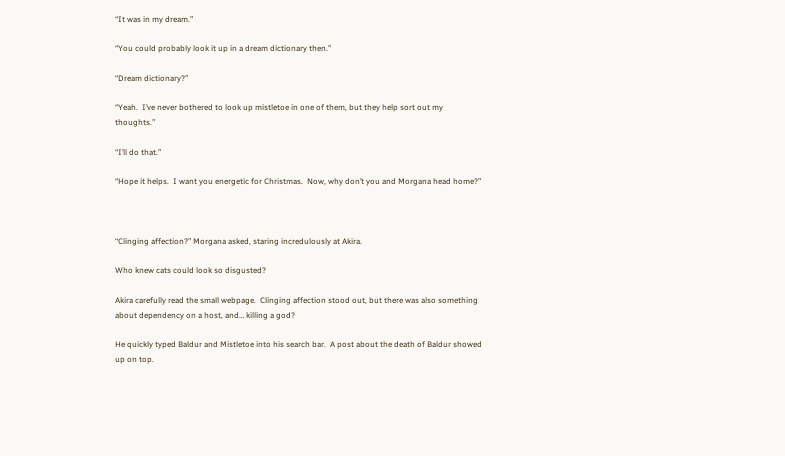“It was in my dream.”

“You could probably look it up in a dream dictionary then.”

“Dream dictionary?”

“Yeah.  I’ve never bothered to look up mistletoe in one of them, but they help sort out my thoughts.”

“I’ll do that.”

“Hope it helps.  I want you energetic for Christmas.  Now, why don’t you and Morgana head home?”



“Clinging affection?” Morgana asked, staring incredulously at Akira.

Who knew cats could look so disgusted?

Akira carefully read the small webpage.  Clinging affection stood out, but there was also something about dependency on a host, and… killing a god?

He quickly typed Baldur and Mistletoe into his search bar.  A post about the death of Baldur showed up on top.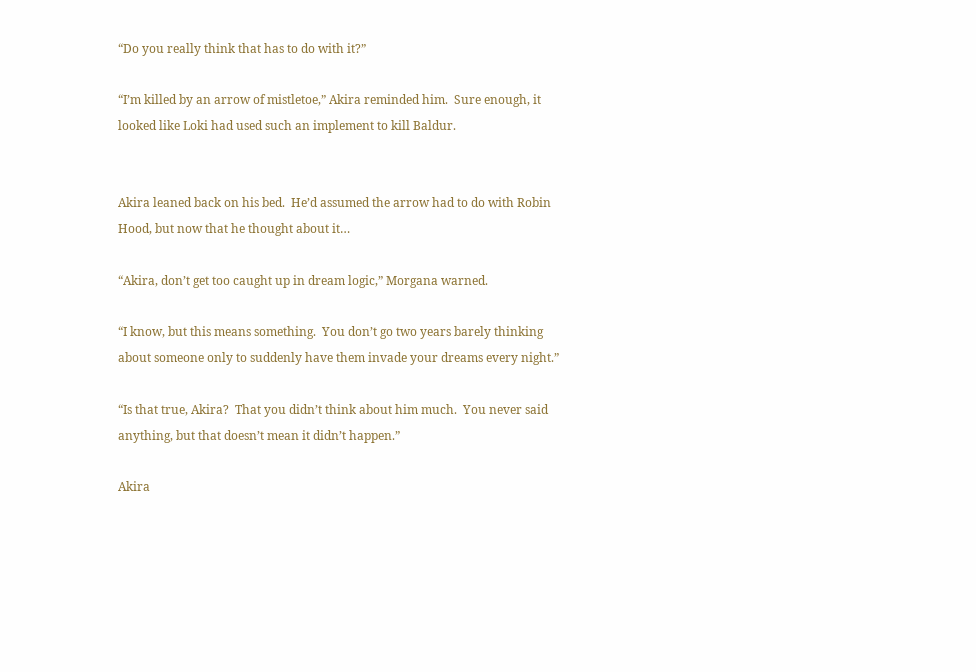“Do you really think that has to do with it?”

“I’m killed by an arrow of mistletoe,” Akira reminded him.  Sure enough, it looked like Loki had used such an implement to kill Baldur.


Akira leaned back on his bed.  He’d assumed the arrow had to do with Robin Hood, but now that he thought about it…

“Akira, don’t get too caught up in dream logic,” Morgana warned.

“I know, but this means something.  You don’t go two years barely thinking about someone only to suddenly have them invade your dreams every night.”

“Is that true, Akira?  That you didn’t think about him much.  You never said anything, but that doesn’t mean it didn’t happen.”

Akira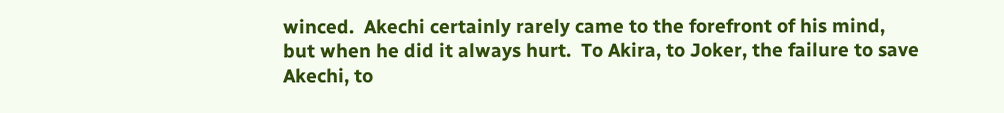winced.  Akechi certainly rarely came to the forefront of his mind, but when he did it always hurt.  To Akira, to Joker, the failure to save Akechi, to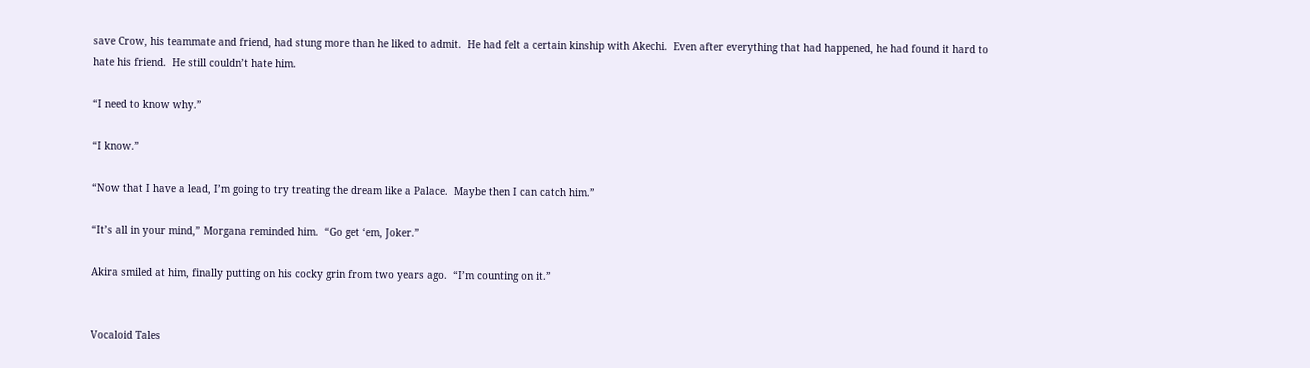save Crow, his teammate and friend, had stung more than he liked to admit.  He had felt a certain kinship with Akechi.  Even after everything that had happened, he had found it hard to hate his friend.  He still couldn’t hate him.

“I need to know why.”

“I know.”

“Now that I have a lead, I’m going to try treating the dream like a Palace.  Maybe then I can catch him.”

“It’s all in your mind,” Morgana reminded him.  “Go get ‘em, Joker.”

Akira smiled at him, finally putting on his cocky grin from two years ago.  “I’m counting on it.”


Vocaloid Tales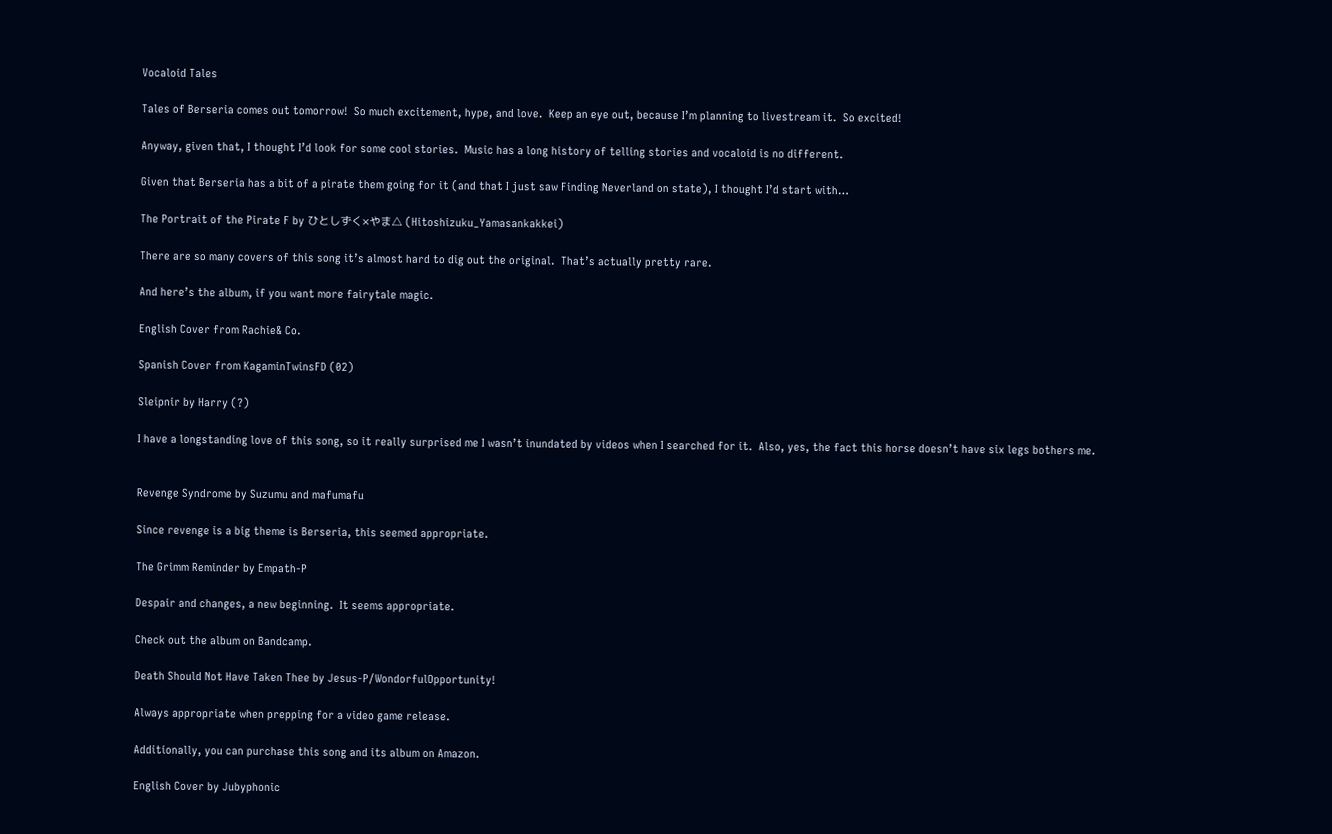Vocaloid Tales

Tales of Berseria comes out tomorrow!  So much excitement, hype, and love.  Keep an eye out, because I’m planning to livestream it.  So excited!

Anyway, given that, I thought I’d look for some cool stories.  Music has a long history of telling stories and vocaloid is no different.

Given that Berseria has a bit of a pirate them going for it (and that I just saw Finding Neverland on state), I thought I’d start with…

The Portrait of the Pirate F by ひとしずく×やま△ (Hitoshizuku_Yamasankakkei)

There are so many covers of this song it’s almost hard to dig out the original.  That’s actually pretty rare.

And here’s the album, if you want more fairytale magic.

English Cover from Rachie& Co.

Spanish Cover from KagaminTwinsFD (02)

Sleipnir by Harry (?)

I have a longstanding love of this song, so it really surprised me I wasn’t inundated by videos when I searched for it.  Also, yes, the fact this horse doesn’t have six legs bothers me.


Revenge Syndrome by Suzumu and mafumafu

Since revenge is a big theme is Berseria, this seemed appropriate.

The Grimm Reminder by Empath-P

Despair and changes, a new beginning.  It seems appropriate.

Check out the album on Bandcamp.

Death Should Not Have Taken Thee by Jesus-P/WondorfulOpportunity!

Always appropriate when prepping for a video game release.

Additionally, you can purchase this song and its album on Amazon.

English Cover by Jubyphonic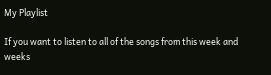My Playlist

If you want to listen to all of the songs from this week and weeks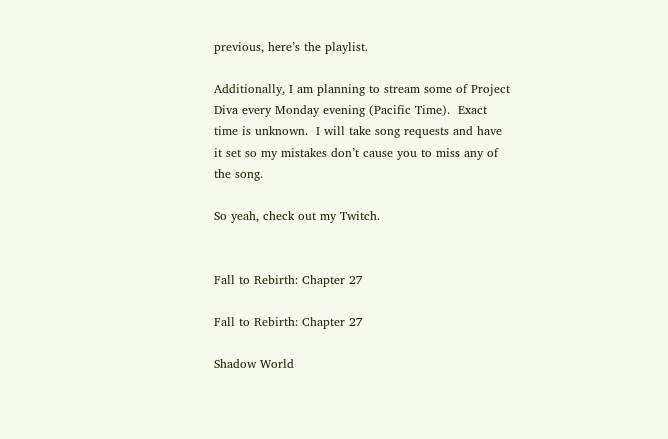previous, here’s the playlist.

Additionally, I am planning to stream some of Project Diva every Monday evening (Pacific Time).  Exact time is unknown.  I will take song requests and have it set so my mistakes don’t cause you to miss any of the song.

So yeah, check out my Twitch.


Fall to Rebirth: Chapter 27

Fall to Rebirth: Chapter 27

Shadow World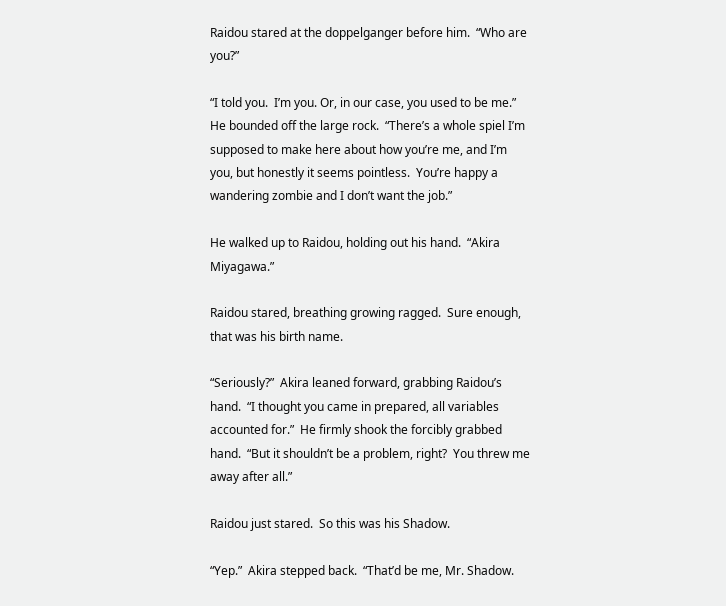Raidou stared at the doppelganger before him.  “Who are you?”

“I told you.  I’m you. Or, in our case, you used to be me.”  He bounded off the large rock.  “There’s a whole spiel I’m supposed to make here about how you’re me, and I’m you, but honestly it seems pointless.  You’re happy a wandering zombie and I don’t want the job.”

He walked up to Raidou, holding out his hand.  “Akira Miyagawa.”

Raidou stared, breathing growing ragged.  Sure enough, that was his birth name.

“Seriously?”  Akira leaned forward, grabbing Raidou’s hand.  “I thought you came in prepared, all variables accounted for.”  He firmly shook the forcibly grabbed hand.  “But it shouldn’t be a problem, right?  You threw me away after all.”

Raidou just stared.  So this was his Shadow.

“Yep.”  Akira stepped back.  “That’d be me, Mr. Shadow.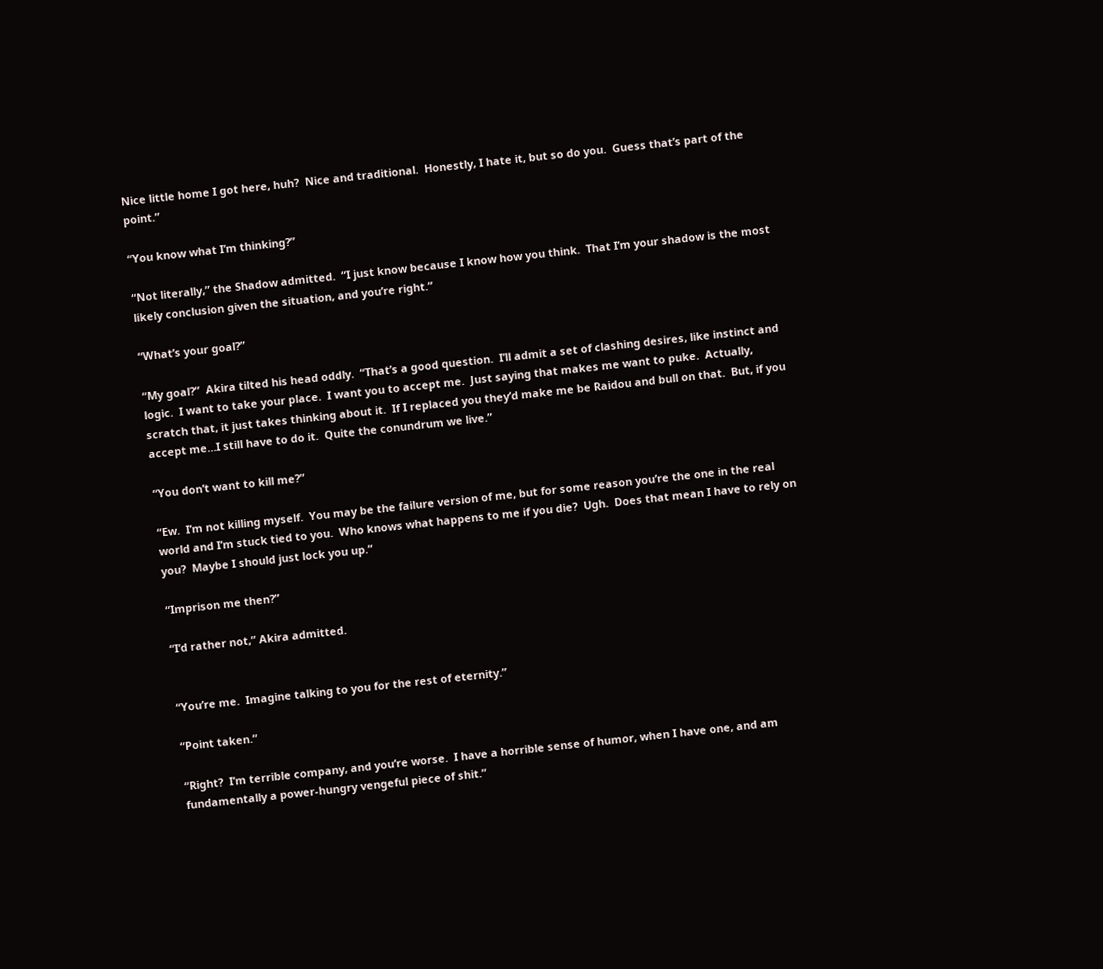Nice little home I got here, huh?  Nice and traditional.  Honestly, I hate it, but so do you.  Guess that’s part of the point.”

“You know what I’m thinking?”

“Not literally,” the Shadow admitted.  “I just know because I know how you think.  That I’m your shadow is the most likely conclusion given the situation, and you’re right.”

“What’s your goal?”

“My goal?”  Akira tilted his head oddly.  “That’s a good question.  I’ll admit a set of clashing desires, like instinct and logic.  I want to take your place.  I want you to accept me.  Just saying that makes me want to puke.  Actually, scratch that, it just takes thinking about it.  If I replaced you they’d make me be Raidou and bull on that.  But, if you accept me…I still have to do it.  Quite the conundrum we live.”

“You don’t want to kill me?”

“Ew.  I’m not killing myself.  You may be the failure version of me, but for some reason you’re the one in the real world and I’m stuck tied to you.  Who knows what happens to me if you die?  Ugh.  Does that mean I have to rely on you?  Maybe I should just lock you up.”

“Imprison me then?”

“I’d rather not,” Akira admitted.


“You’re me.  Imagine talking to you for the rest of eternity.”

“Point taken.”

“Right?  I’m terrible company, and you’re worse.  I have a horrible sense of humor, when I have one, and am fundamentally a power-hungry vengeful piece of shit.”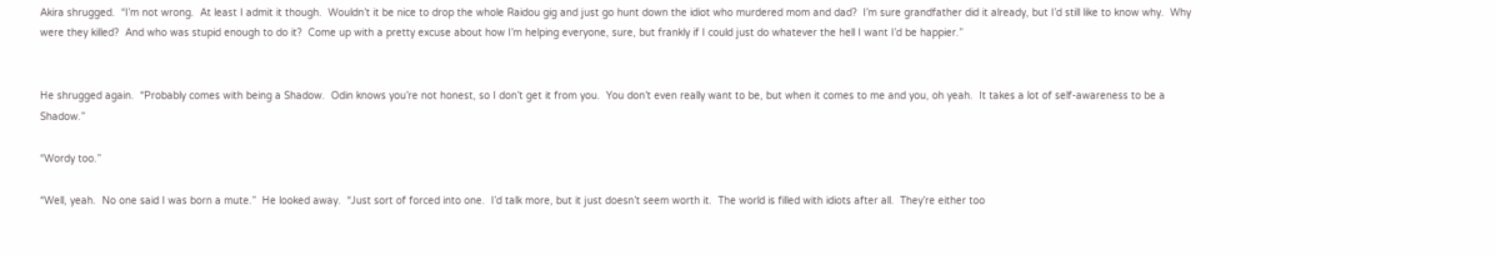Akira shrugged.  “I’m not wrong.  At least I admit it though.  Wouldn’t it be nice to drop the whole Raidou gig and just go hunt down the idiot who murdered mom and dad?  I’m sure grandfather did it already, but I’d still like to know why.  Why were they killed?  And who was stupid enough to do it?  Come up with a pretty excuse about how I’m helping everyone, sure, but frankly if I could just do whatever the hell I want I’d be happier.”


He shrugged again.  “Probably comes with being a Shadow.  Odin knows you’re not honest, so I don’t get it from you.  You don’t even really want to be, but when it comes to me and you, oh yeah.  It takes a lot of self-awareness to be a Shadow.”

“Wordy too.”

“Well, yeah.  No one said I was born a mute.”  He looked away.  “Just sort of forced into one.  I’d talk more, but it just doesn’t seem worth it.  The world is filled with idiots after all.  They’re either too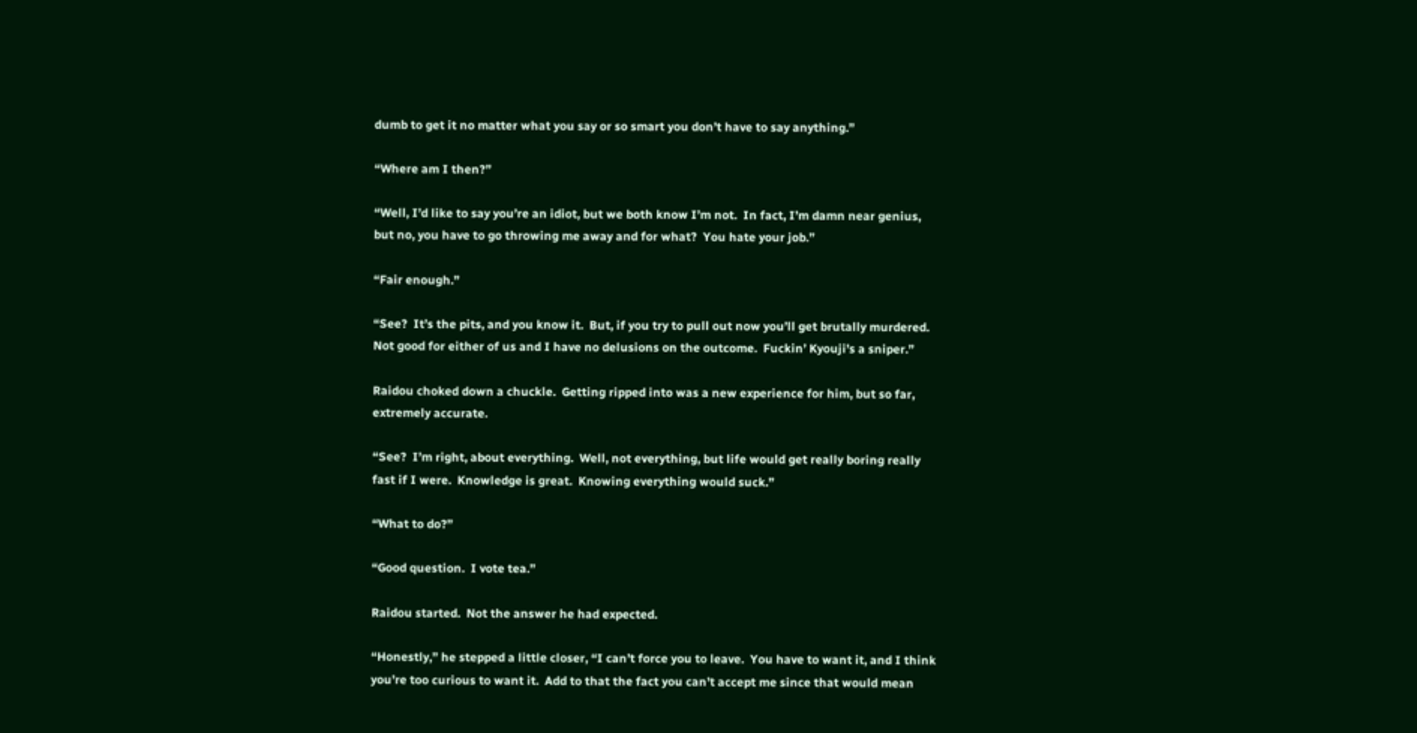dumb to get it no matter what you say or so smart you don’t have to say anything.”

“Where am I then?”

“Well, I’d like to say you’re an idiot, but we both know I’m not.  In fact, I’m damn near genius, but no, you have to go throwing me away and for what?  You hate your job.”

“Fair enough.”

“See?  It’s the pits, and you know it.  But, if you try to pull out now you’ll get brutally murdered.  Not good for either of us and I have no delusions on the outcome.  Fuckin’ Kyouji’s a sniper.”

Raidou choked down a chuckle.  Getting ripped into was a new experience for him, but so far, extremely accurate.

“See?  I’m right, about everything.  Well, not everything, but life would get really boring really fast if I were.  Knowledge is great.  Knowing everything would suck.”

“What to do?”

“Good question.  I vote tea.”

Raidou started.  Not the answer he had expected.

“Honestly,” he stepped a little closer, “I can’t force you to leave.  You have to want it, and I think you’re too curious to want it.  Add to that the fact you can’t accept me since that would mean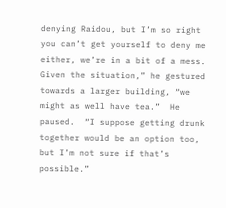denying Raidou, but I’m so right you can’t get yourself to deny me either, we’re in a bit of a mess.  Given the situation,” he gestured towards a larger building, “we might as well have tea.”  He paused.  “I suppose getting drunk together would be an option too, but I’m not sure if that’s possible.”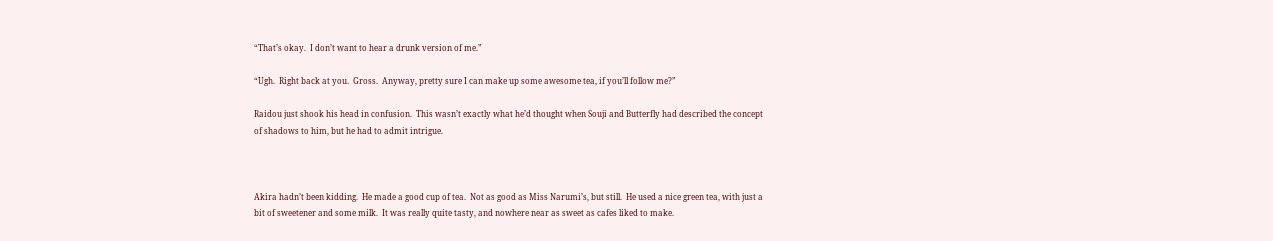“That’s okay.  I don’t want to hear a drunk version of me.”

“Ugh.  Right back at you.  Gross.  Anyway, pretty sure I can make up some awesome tea, if you’ll follow me?”

Raidou just shook his head in confusion.  This wasn’t exactly what he’d thought when Souji and Butterfly had described the concept of shadows to him, but he had to admit intrigue.



Akira hadn’t been kidding.  He made a good cup of tea.  Not as good as Miss Narumi’s, but still.  He used a nice green tea, with just a bit of sweetener and some milk.  It was really quite tasty, and nowhere near as sweet as cafes liked to make.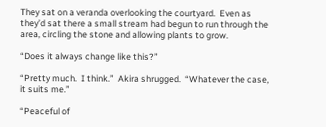They sat on a veranda overlooking the courtyard.  Even as they’d sat there a small stream had begun to run through the area, circling the stone and allowing plants to grow.

“Does it always change like this?”

“Pretty much.  I think.”  Akira shrugged.  “Whatever the case, it suits me.”

“Peaceful of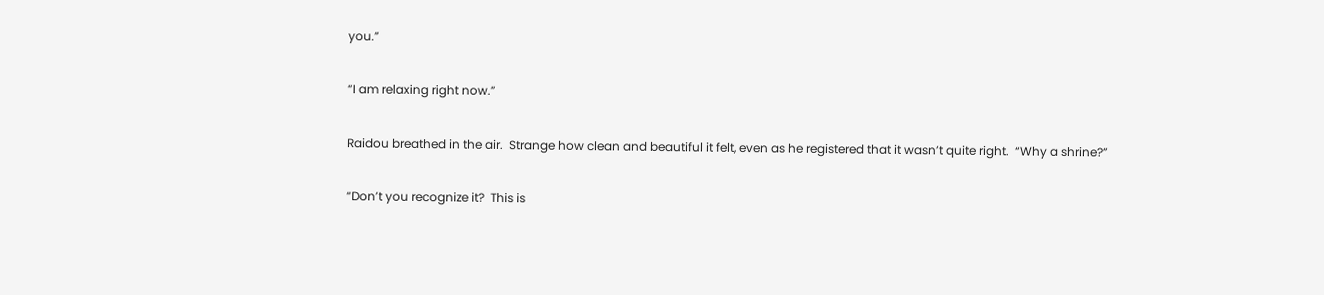you.”

“I am relaxing right now.”

Raidou breathed in the air.  Strange how clean and beautiful it felt, even as he registered that it wasn’t quite right.  “Why a shrine?”

“Don’t you recognize it?  This is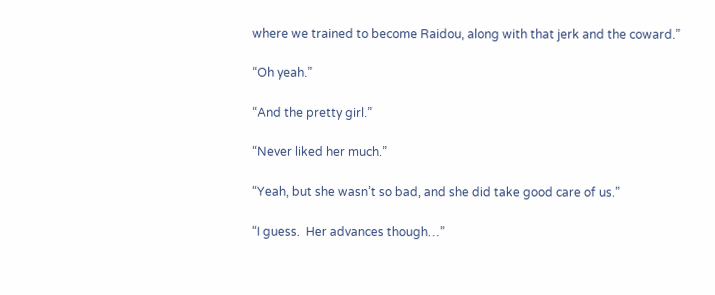where we trained to become Raidou, along with that jerk and the coward.”

“Oh yeah.”

“And the pretty girl.”

“Never liked her much.”

“Yeah, but she wasn’t so bad, and she did take good care of us.”

“I guess.  Her advances though…”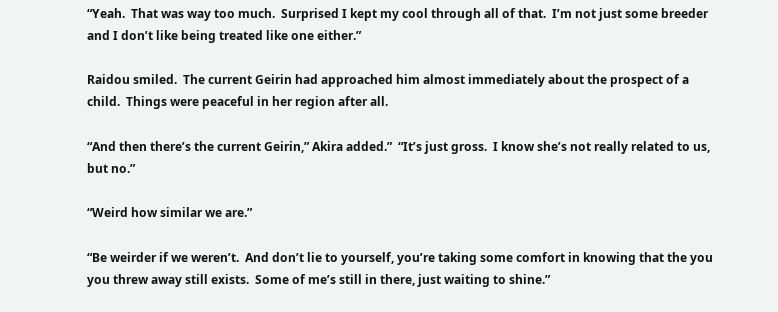“Yeah.  That was way too much.  Surprised I kept my cool through all of that.  I’m not just some breeder and I don’t like being treated like one either.”

Raidou smiled.  The current Geirin had approached him almost immediately about the prospect of a child.  Things were peaceful in her region after all.

“And then there’s the current Geirin,” Akira added.”  “It’s just gross.  I know she’s not really related to us, but no.”

“Weird how similar we are.”

“Be weirder if we weren’t.  And don’t lie to yourself, you’re taking some comfort in knowing that the you you threw away still exists.  Some of me’s still in there, just waiting to shine.”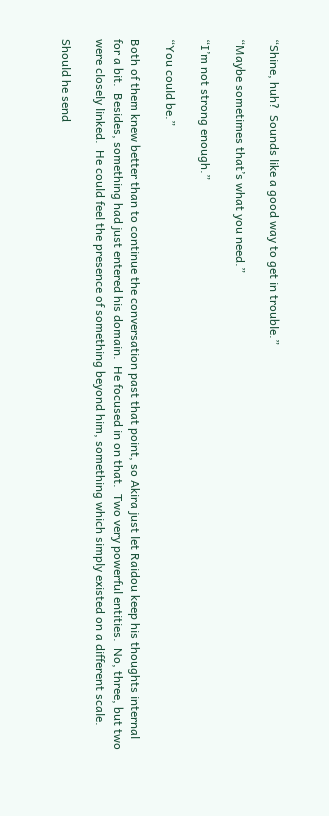“Shine, huh?  Sounds like a good way to get in trouble.”

“Maybe sometimes that’s what you need.”

“I’m not strong enough.”

“You could be.”

Both of them knew better than to continue the conversation past that point, so Akira just let Raidou keep his thoughts internal for a bit.  Besides, something had just entered his domain.  He focused in on that.  Two very powerful entities.  No, three, but two were closely linked.  He could feel the presence of something beyond him, something which simply existed on a different scale.

Should he send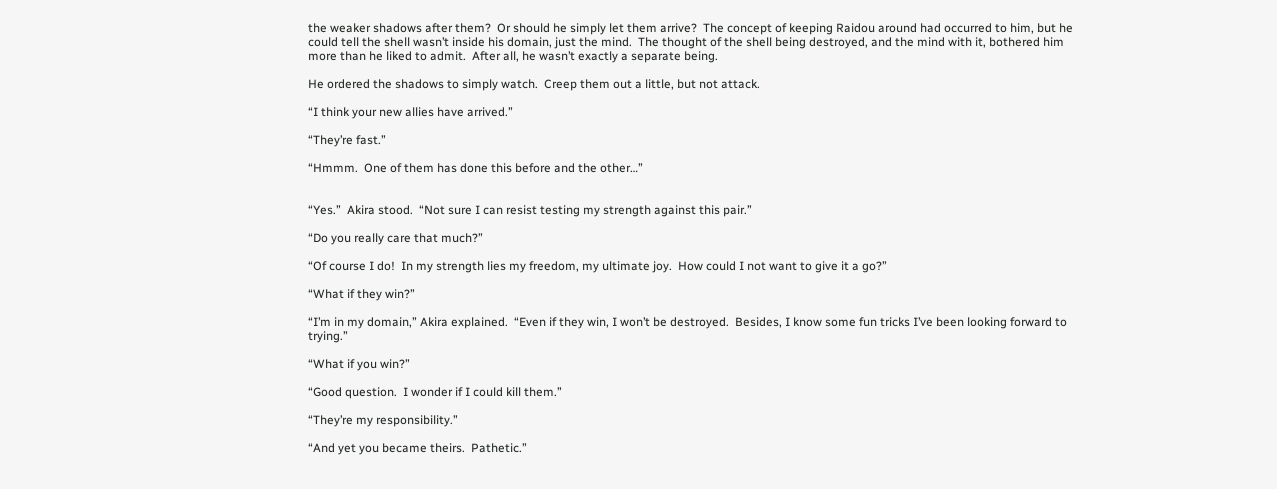the weaker shadows after them?  Or should he simply let them arrive?  The concept of keeping Raidou around had occurred to him, but he could tell the shell wasn’t inside his domain, just the mind.  The thought of the shell being destroyed, and the mind with it, bothered him more than he liked to admit.  After all, he wasn’t exactly a separate being.

He ordered the shadows to simply watch.  Creep them out a little, but not attack.

“I think your new allies have arrived.”

“They’re fast.”

“Hmmm.  One of them has done this before and the other…”


“Yes.”  Akira stood.  “Not sure I can resist testing my strength against this pair.”

“Do you really care that much?”

“Of course I do!  In my strength lies my freedom, my ultimate joy.  How could I not want to give it a go?”

“What if they win?”

“I’m in my domain,” Akira explained.  “Even if they win, I won’t be destroyed.  Besides, I know some fun tricks I’ve been looking forward to trying.”

“What if you win?”

“Good question.  I wonder if I could kill them.”

“They’re my responsibility.”

“And yet you became theirs.  Pathetic.”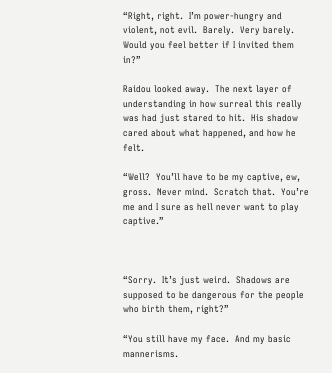“Right, right.  I’m power-hungry and violent, not evil.  Barely.  Very barely.  Would you feel better if I invited them in?”

Raidou looked away.  The next layer of understanding in how surreal this really was had just stared to hit.  His shadow cared about what happened, and how he felt.

“Well?  You’ll have to be my captive, ew, gross.  Never mind.  Scratch that.  You’re me and I sure as hell never want to play captive.”



“Sorry.  It’s just weird.  Shadows are supposed to be dangerous for the people who birth them, right?”

“You still have my face.  And my basic mannerisms.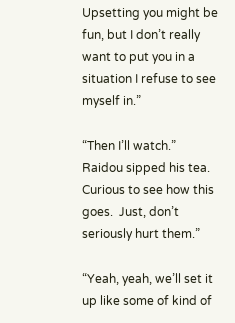Upsetting you might be fun, but I don’t really want to put you in a situation I refuse to see myself in.”

“Then I’ll watch.”  Raidou sipped his tea.  Curious to see how this goes.  Just, don’t seriously hurt them.”

“Yeah, yeah, we’ll set it up like some of kind of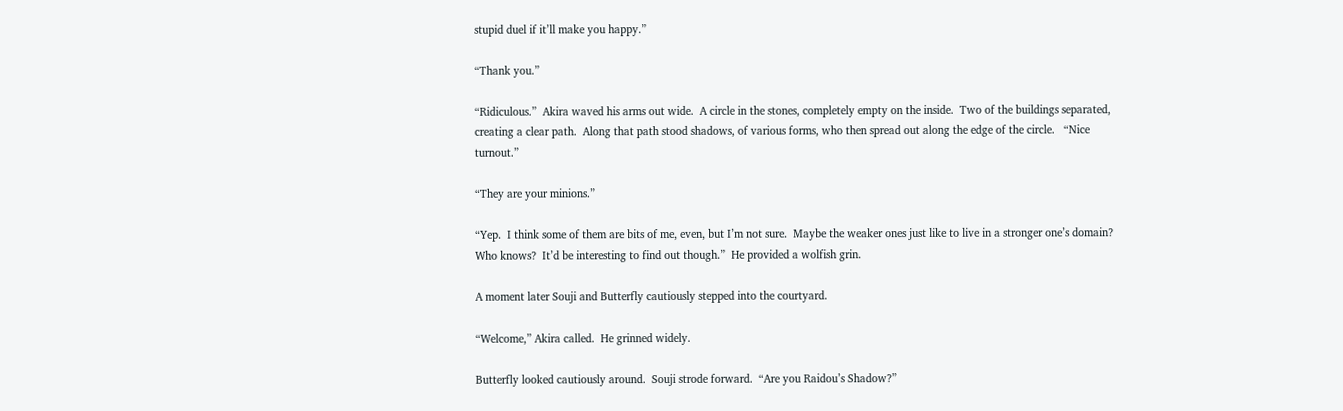stupid duel if it’ll make you happy.”

“Thank you.”

“Ridiculous.”  Akira waved his arms out wide.  A circle in the stones, completely empty on the inside.  Two of the buildings separated, creating a clear path.  Along that path stood shadows, of various forms, who then spread out along the edge of the circle.   “Nice turnout.”

“They are your minions.”

“Yep.  I think some of them are bits of me, even, but I’m not sure.  Maybe the weaker ones just like to live in a stronger one’s domain?  Who knows?  It’d be interesting to find out though.”  He provided a wolfish grin.

A moment later Souji and Butterfly cautiously stepped into the courtyard.

“Welcome,” Akira called.  He grinned widely.

Butterfly looked cautiously around.  Souji strode forward.  “Are you Raidou’s Shadow?”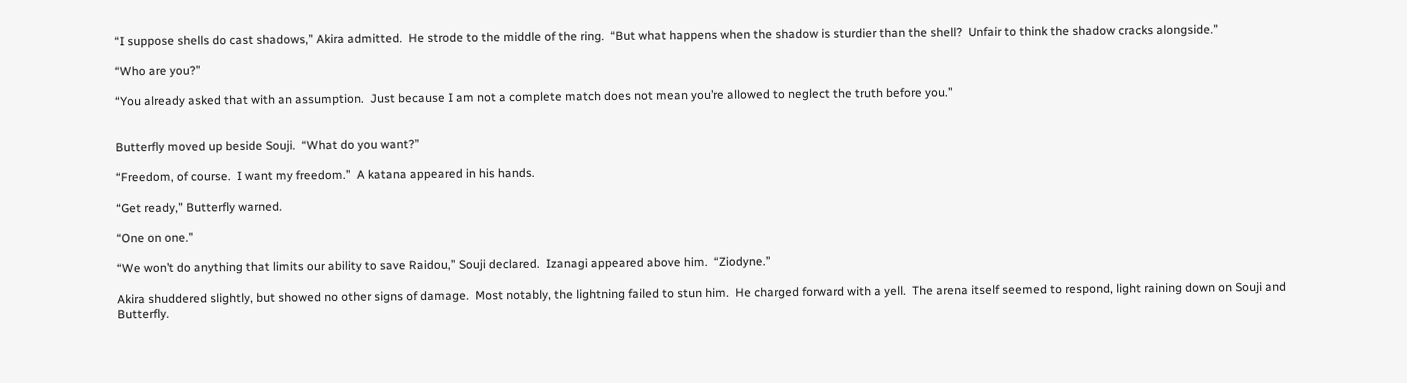“I suppose shells do cast shadows,” Akira admitted.  He strode to the middle of the ring.  “But what happens when the shadow is sturdier than the shell?  Unfair to think the shadow cracks alongside.”

“Who are you?”

“You already asked that with an assumption.  Just because I am not a complete match does not mean you’re allowed to neglect the truth before you.”


Butterfly moved up beside Souji.  “What do you want?”

“Freedom, of course.  I want my freedom.”  A katana appeared in his hands.

“Get ready,” Butterfly warned.

“One on one.”

“We won’t do anything that limits our ability to save Raidou,” Souji declared.  Izanagi appeared above him.  “Ziodyne.”

Akira shuddered slightly, but showed no other signs of damage.  Most notably, the lightning failed to stun him.  He charged forward with a yell.  The arena itself seemed to respond, light raining down on Souji and Butterfly.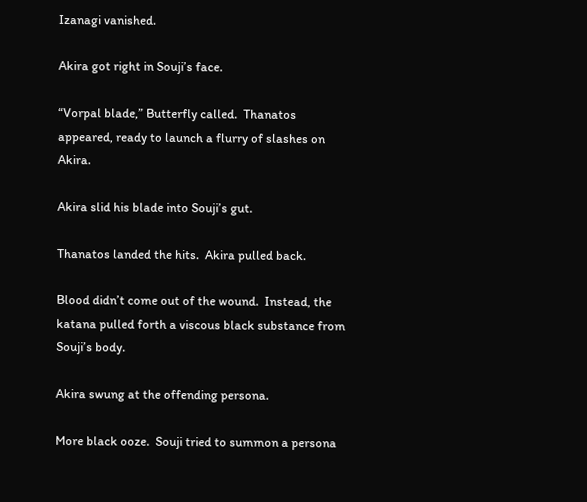Izanagi vanished.

Akira got right in Souji’s face.

“Vorpal blade,” Butterfly called.  Thanatos appeared, ready to launch a flurry of slashes on Akira.

Akira slid his blade into Souji’s gut.

Thanatos landed the hits.  Akira pulled back.

Blood didn’t come out of the wound.  Instead, the katana pulled forth a viscous black substance from Souji’s body.

Akira swung at the offending persona.

More black ooze.  Souji tried to summon a persona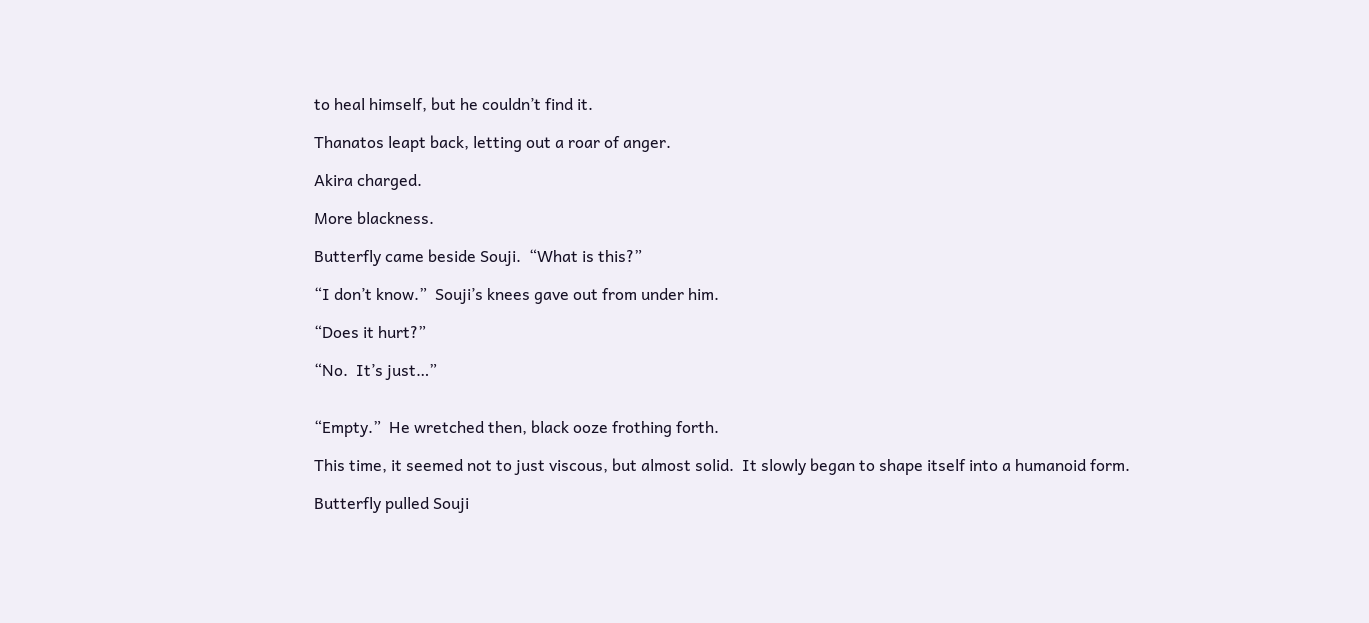to heal himself, but he couldn’t find it.

Thanatos leapt back, letting out a roar of anger.

Akira charged.

More blackness.

Butterfly came beside Souji.  “What is this?”

“I don’t know.”  Souji’s knees gave out from under him.

“Does it hurt?”

“No.  It’s just…”


“Empty.”  He wretched then, black ooze frothing forth.

This time, it seemed not to just viscous, but almost solid.  It slowly began to shape itself into a humanoid form.

Butterfly pulled Souji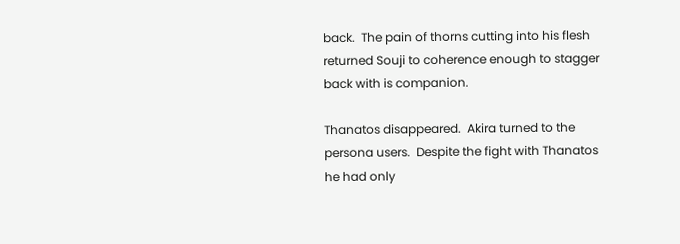back.  The pain of thorns cutting into his flesh returned Souji to coherence enough to stagger back with is companion.

Thanatos disappeared.  Akira turned to the persona users.  Despite the fight with Thanatos he had only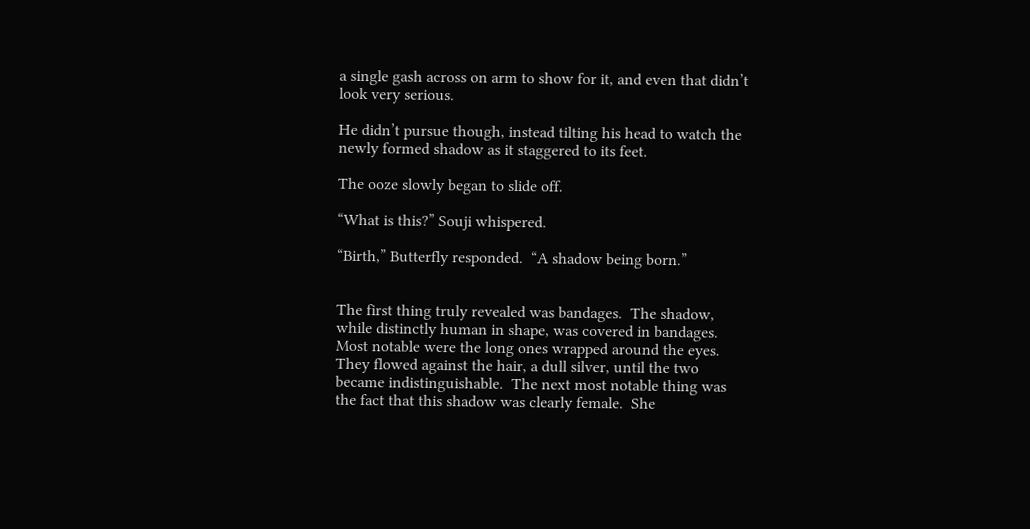a single gash across on arm to show for it, and even that didn’t look very serious.

He didn’t pursue though, instead tilting his head to watch the newly formed shadow as it staggered to its feet.

The ooze slowly began to slide off.

“What is this?” Souji whispered.

“Birth,” Butterfly responded.  “A shadow being born.”


The first thing truly revealed was bandages.  The shadow, while distinctly human in shape, was covered in bandages.  Most notable were the long ones wrapped around the eyes.  They flowed against the hair, a dull silver, until the two became indistinguishable.  The next most notable thing was the fact that this shadow was clearly female.  She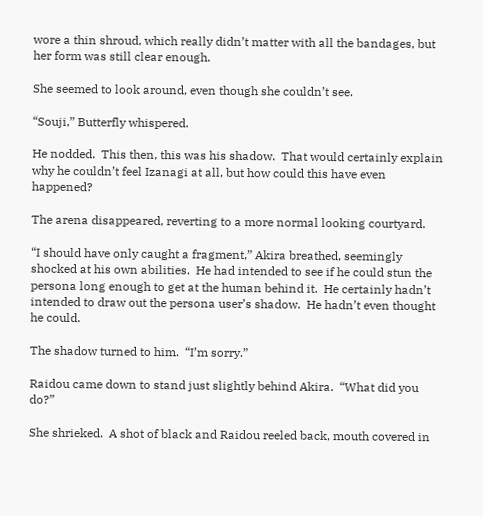wore a thin shroud, which really didn’t matter with all the bandages, but her form was still clear enough.

She seemed to look around, even though she couldn’t see.

“Souji,” Butterfly whispered.

He nodded.  This then, this was his shadow.  That would certainly explain why he couldn’t feel Izanagi at all, but how could this have even happened?

The arena disappeared, reverting to a more normal looking courtyard.

“I should have only caught a fragment,” Akira breathed, seemingly shocked at his own abilities.  He had intended to see if he could stun the persona long enough to get at the human behind it.  He certainly hadn’t intended to draw out the persona user’s shadow.  He hadn’t even thought he could.

The shadow turned to him.  “I’m sorry.”

Raidou came down to stand just slightly behind Akira.  “What did you do?”

She shrieked.  A shot of black and Raidou reeled back, mouth covered in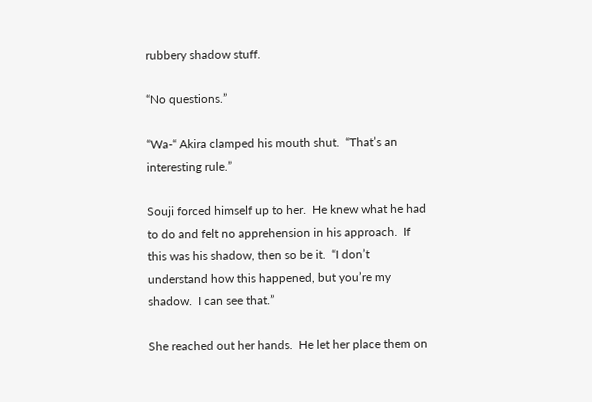rubbery shadow stuff.

“No questions.”

“Wa-“ Akira clamped his mouth shut.  “That’s an interesting rule.”

Souji forced himself up to her.  He knew what he had to do and felt no apprehension in his approach.  If this was his shadow, then so be it.  “I don’t understand how this happened, but you’re my shadow.  I can see that.”

She reached out her hands.  He let her place them on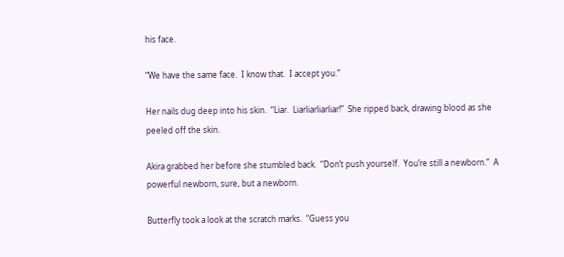his face.

“We have the same face.  I know that.  I accept you.”

Her nails dug deep into his skin.  “Liar.  Liarliarliarliar!”  She ripped back, drawing blood as she peeled off the skin.

Akira grabbed her before she stumbled back.  “Don’t push yourself.  You’re still a newborn.”  A powerful newborn, sure, but a newborn.

Butterfly took a look at the scratch marks.  “Guess you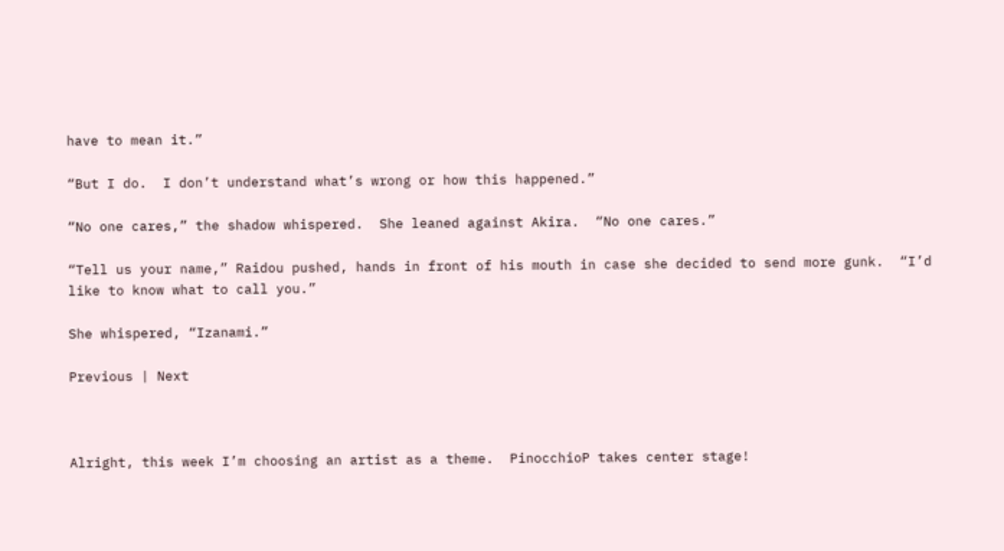have to mean it.”

“But I do.  I don’t understand what’s wrong or how this happened.”

“No one cares,” the shadow whispered.  She leaned against Akira.  “No one cares.”

“Tell us your name,” Raidou pushed, hands in front of his mouth in case she decided to send more gunk.  “I’d like to know what to call you.”

She whispered, “Izanami.”

Previous | Next



Alright, this week I’m choosing an artist as a theme.  PinocchioP takes center stage!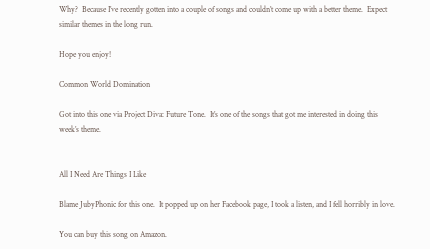Why?  Because I’ve recently gotten into a couple of songs and couldn’t come up with a better theme.  Expect similar themes in the long run.

Hope you enjoy!

Common World Domination

Got into this one via Project Diva: Future Tone.  It’s one of the songs that got me interested in doing this week’s theme.


All I Need Are Things I Like

Blame JubyPhonic for this one.  It popped up on her Facebook page, I took a listen, and I fell horribly in love.

You can buy this song on Amazon.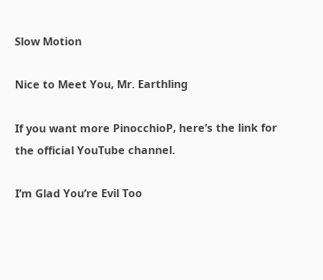Slow Motion

Nice to Meet You, Mr. Earthling

If you want more PinocchioP, here’s the link for the official YouTube channel.

I’m Glad You’re Evil Too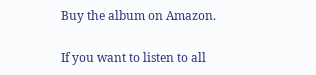Buy the album on Amazon.

If you want to listen to all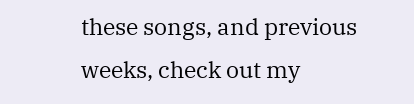these songs, and previous weeks, check out my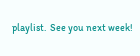playlist.  See you next week!